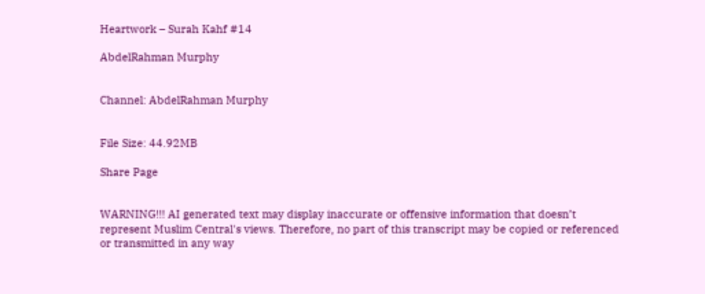Heartwork – Surah Kahf #14

AbdelRahman Murphy


Channel: AbdelRahman Murphy


File Size: 44.92MB

Share Page


WARNING!!! AI generated text may display inaccurate or offensive information that doesn’t represent Muslim Central's views. Therefore, no part of this transcript may be copied or referenced or transmitted in any way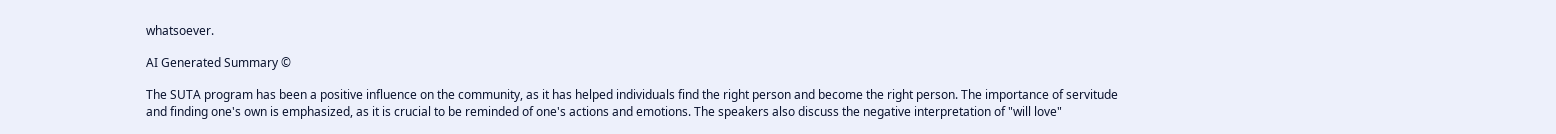whatsoever.

AI Generated Summary ©

The SUTA program has been a positive influence on the community, as it has helped individuals find the right person and become the right person. The importance of servitude and finding one's own is emphasized, as it is crucial to be reminded of one's actions and emotions. The speakers also discuss the negative interpretation of "will love"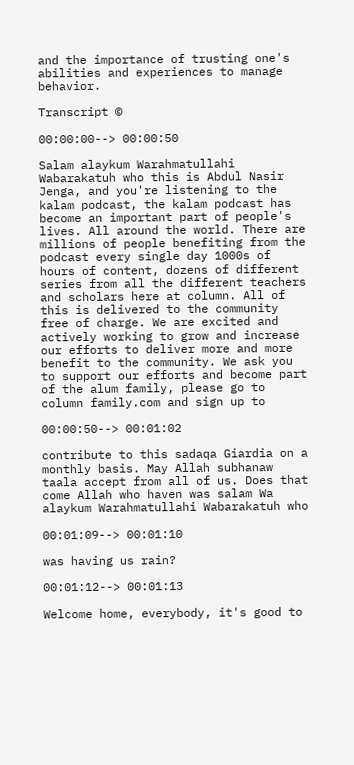and the importance of trusting one's abilities and experiences to manage behavior.

Transcript ©

00:00:00--> 00:00:50

Salam alaykum Warahmatullahi Wabarakatuh who this is Abdul Nasir Jenga, and you're listening to the kalam podcast, the kalam podcast has become an important part of people's lives. All around the world. There are millions of people benefiting from the podcast every single day 1000s of hours of content, dozens of different series from all the different teachers and scholars here at column. All of this is delivered to the community free of charge. We are excited and actively working to grow and increase our efforts to deliver more and more benefit to the community. We ask you to support our efforts and become part of the alum family, please go to column family.com and sign up to

00:00:50--> 00:01:02

contribute to this sadaqa Giardia on a monthly basis. May Allah subhanaw taala accept from all of us. Does that come Allah who haven was salam Wa alaykum Warahmatullahi Wabarakatuh who

00:01:09--> 00:01:10

was having us rain?

00:01:12--> 00:01:13

Welcome home, everybody, it's good to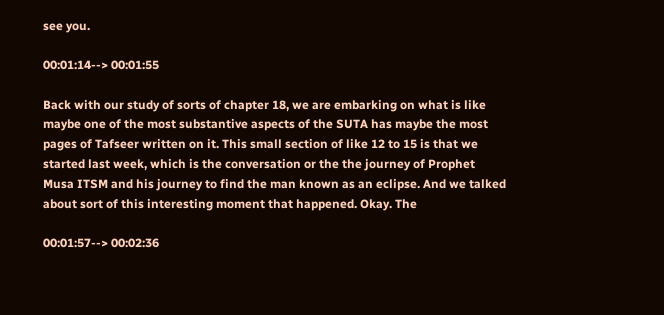see you.

00:01:14--> 00:01:55

Back with our study of sorts of chapter 18, we are embarking on what is like maybe one of the most substantive aspects of the SUTA has maybe the most pages of Tafseer written on it. This small section of like 12 to 15 is that we started last week, which is the conversation or the the journey of Prophet Musa ITSM and his journey to find the man known as an eclipse. And we talked about sort of this interesting moment that happened. Okay. The

00:01:57--> 00:02:36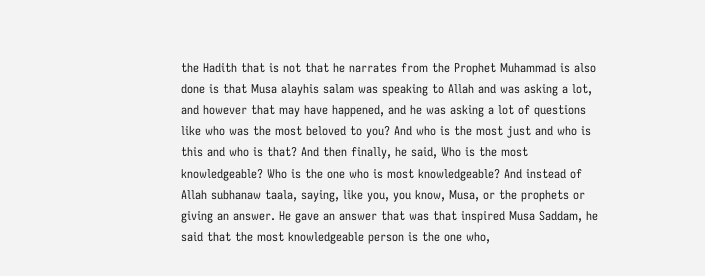the Hadith that is not that he narrates from the Prophet Muhammad is also done is that Musa alayhis salam was speaking to Allah and was asking a lot, and however that may have happened, and he was asking a lot of questions like who was the most beloved to you? And who is the most just and who is this and who is that? And then finally, he said, Who is the most knowledgeable? Who is the one who is most knowledgeable? And instead of Allah subhanaw taala, saying, like you, you know, Musa, or the prophets or giving an answer. He gave an answer that was that inspired Musa Saddam, he said that the most knowledgeable person is the one who,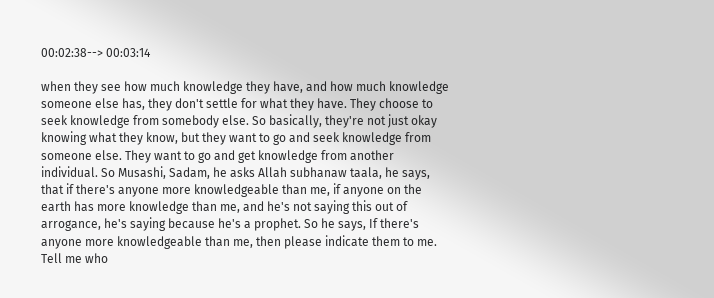00:02:38--> 00:03:14

when they see how much knowledge they have, and how much knowledge someone else has, they don't settle for what they have. They choose to seek knowledge from somebody else. So basically, they're not just okay knowing what they know, but they want to go and seek knowledge from someone else. They want to go and get knowledge from another individual. So Musashi, Sadam, he asks Allah subhanaw taala, he says, that if there's anyone more knowledgeable than me, if anyone on the earth has more knowledge than me, and he's not saying this out of arrogance, he's saying because he's a prophet. So he says, If there's anyone more knowledgeable than me, then please indicate them to me. Tell me who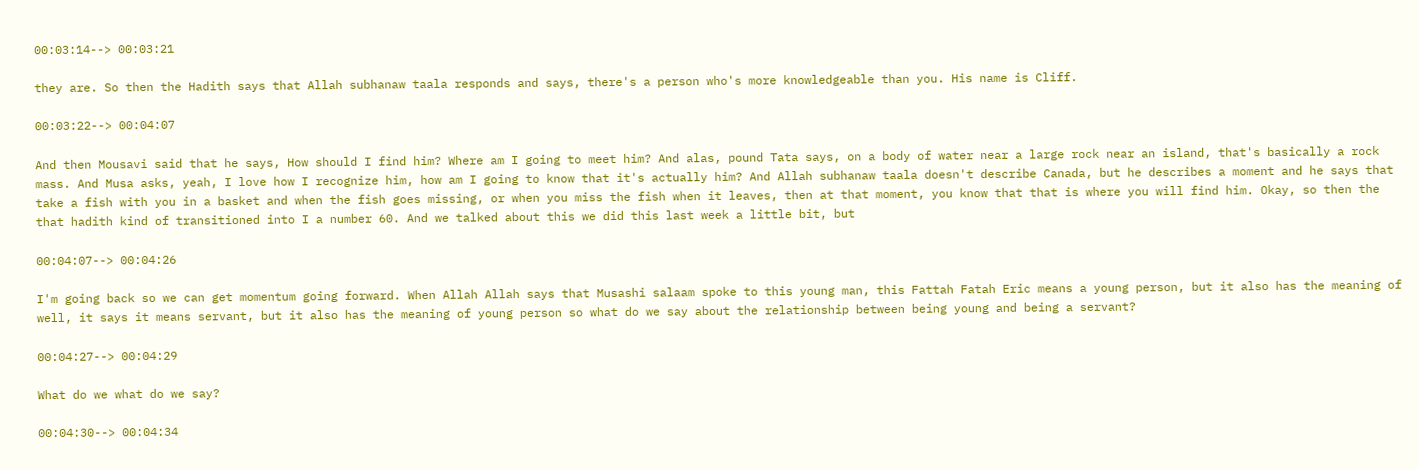00:03:14--> 00:03:21

they are. So then the Hadith says that Allah subhanaw taala responds and says, there's a person who's more knowledgeable than you. His name is Cliff.

00:03:22--> 00:04:07

And then Mousavi said that he says, How should I find him? Where am I going to meet him? And alas, pound Tata says, on a body of water near a large rock near an island, that's basically a rock mass. And Musa asks, yeah, I love how I recognize him, how am I going to know that it's actually him? And Allah subhanaw taala doesn't describe Canada, but he describes a moment and he says that take a fish with you in a basket and when the fish goes missing, or when you miss the fish when it leaves, then at that moment, you know that that is where you will find him. Okay, so then the that hadith kind of transitioned into I a number 60. And we talked about this we did this last week a little bit, but

00:04:07--> 00:04:26

I'm going back so we can get momentum going forward. When Allah Allah says that Musashi salaam spoke to this young man, this Fattah Fatah Eric means a young person, but it also has the meaning of well, it says it means servant, but it also has the meaning of young person so what do we say about the relationship between being young and being a servant?

00:04:27--> 00:04:29

What do we what do we say?

00:04:30--> 00:04:34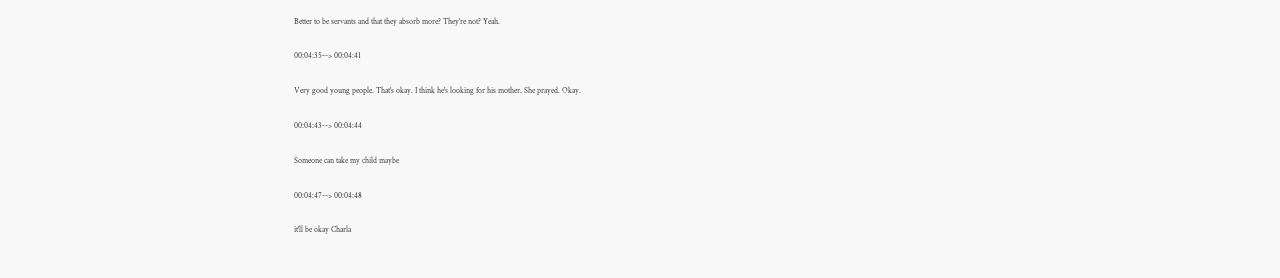Better to be servants and that they absorb more? They're not? Yeah.

00:04:35--> 00:04:41

Very good young people. That's okay. I think he's looking for his mother. She prayed. Okay.

00:04:43--> 00:04:44

Someone can take my child maybe

00:04:47--> 00:04:48

it'll be okay Charla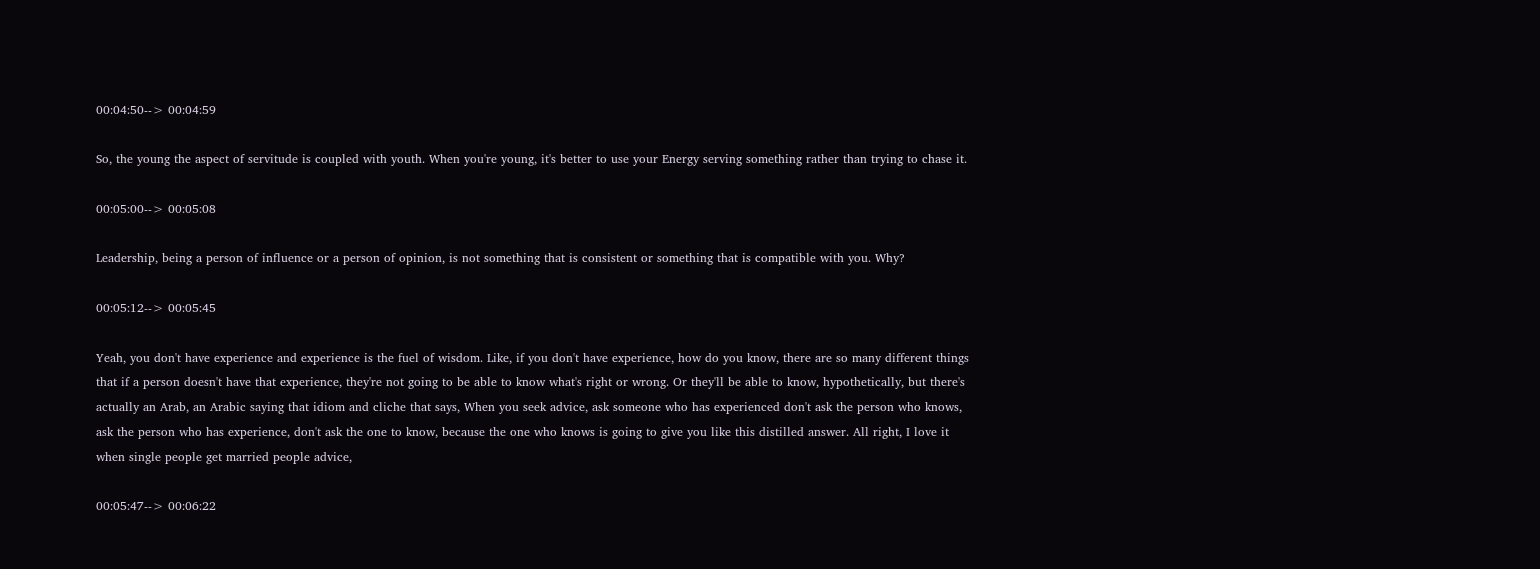00:04:50--> 00:04:59

So, the young the aspect of servitude is coupled with youth. When you're young, it's better to use your Energy serving something rather than trying to chase it.

00:05:00--> 00:05:08

Leadership, being a person of influence or a person of opinion, is not something that is consistent or something that is compatible with you. Why?

00:05:12--> 00:05:45

Yeah, you don't have experience and experience is the fuel of wisdom. Like, if you don't have experience, how do you know, there are so many different things that if a person doesn't have that experience, they're not going to be able to know what's right or wrong. Or they'll be able to know, hypothetically, but there's actually an Arab, an Arabic saying that idiom and cliche that says, When you seek advice, ask someone who has experienced don't ask the person who knows, ask the person who has experience, don't ask the one to know, because the one who knows is going to give you like this distilled answer. All right, I love it when single people get married people advice,

00:05:47--> 00:06:22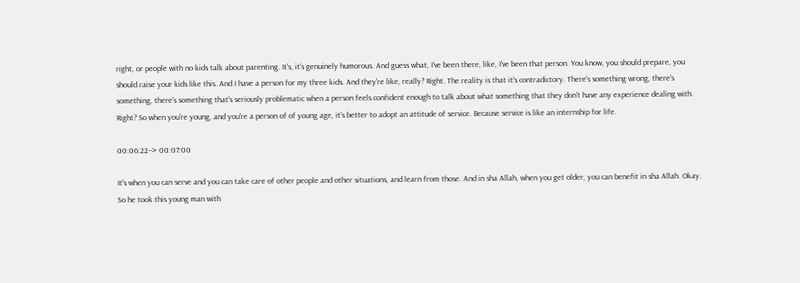right, or people with no kids talk about parenting. It's, it's genuinely humorous. And guess what, I've been there, like, I've been that person. You know, you should prepare, you should raise your kids like this. And I have a person for my three kids. And they're like, really? Right. The reality is that it's contradictory. There's something wrong, there's something, there's something that's seriously problematic when a person feels confident enough to talk about what something that they don't have any experience dealing with. Right? So when you're young, and you're a person of of young age, it's better to adopt an attitude of service. Because service is like an internship for life.

00:06:22--> 00:07:00

It's when you can serve and you can take care of other people and other situations, and learn from those. And in sha Allah, when you get older, you can benefit in sha Allah. Okay. So he took this young man with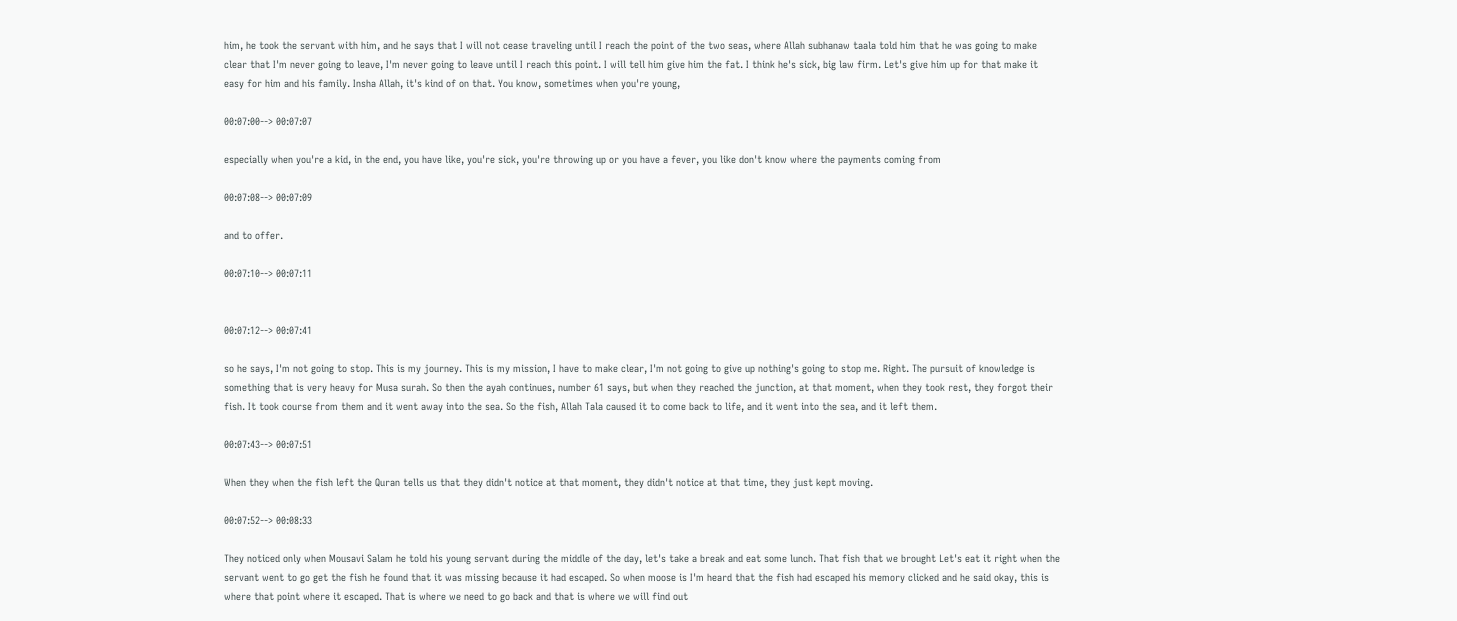him, he took the servant with him, and he says that I will not cease traveling until I reach the point of the two seas, where Allah subhanaw taala told him that he was going to make clear that I'm never going to leave, I'm never going to leave until I reach this point. I will tell him give him the fat. I think he's sick, big law firm. Let's give him up for that make it easy for him and his family. Insha Allah, it's kind of on that. You know, sometimes when you're young,

00:07:00--> 00:07:07

especially when you're a kid, in the end, you have like, you're sick, you're throwing up or you have a fever, you like don't know where the payments coming from

00:07:08--> 00:07:09

and to offer.

00:07:10--> 00:07:11


00:07:12--> 00:07:41

so he says, I'm not going to stop. This is my journey. This is my mission, I have to make clear, I'm not going to give up nothing's going to stop me. Right. The pursuit of knowledge is something that is very heavy for Musa surah. So then the ayah continues, number 61 says, but when they reached the junction, at that moment, when they took rest, they forgot their fish. It took course from them and it went away into the sea. So the fish, Allah Tala caused it to come back to life, and it went into the sea, and it left them.

00:07:43--> 00:07:51

When they when the fish left the Quran tells us that they didn't notice at that moment, they didn't notice at that time, they just kept moving.

00:07:52--> 00:08:33

They noticed only when Mousavi Salam he told his young servant during the middle of the day, let's take a break and eat some lunch. That fish that we brought Let's eat it right when the servant went to go get the fish he found that it was missing because it had escaped. So when moose is I'm heard that the fish had escaped his memory clicked and he said okay, this is where that point where it escaped. That is where we need to go back and that is where we will find out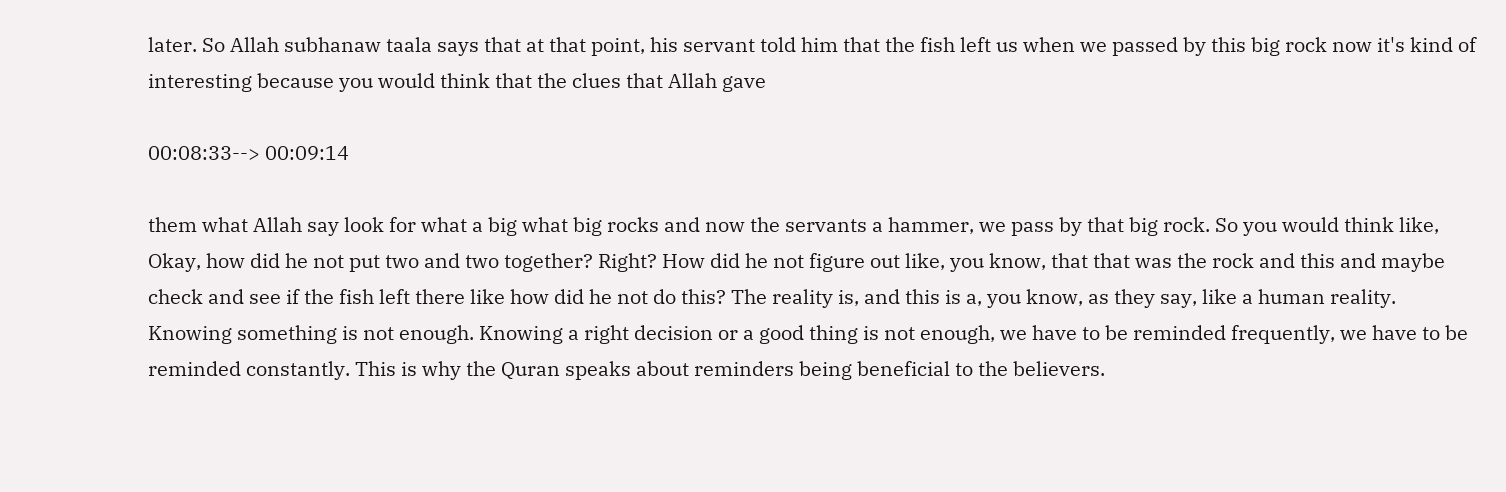later. So Allah subhanaw taala says that at that point, his servant told him that the fish left us when we passed by this big rock now it's kind of interesting because you would think that the clues that Allah gave

00:08:33--> 00:09:14

them what Allah say look for what a big what big rocks and now the servants a hammer, we pass by that big rock. So you would think like, Okay, how did he not put two and two together? Right? How did he not figure out like, you know, that that was the rock and this and maybe check and see if the fish left there like how did he not do this? The reality is, and this is a, you know, as they say, like a human reality. Knowing something is not enough. Knowing a right decision or a good thing is not enough, we have to be reminded frequently, we have to be reminded constantly. This is why the Quran speaks about reminders being beneficial to the believers.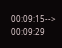00:09:15--> 00:09:29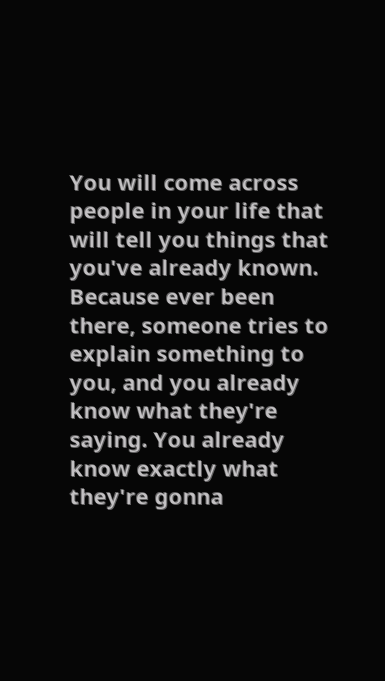You will come across people in your life that will tell you things that you've already known. Because ever been there, someone tries to explain something to you, and you already know what they're saying. You already know exactly what they're gonna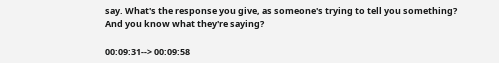say. What's the response you give, as someone's trying to tell you something? And you know what they're saying?

00:09:31--> 00:09:58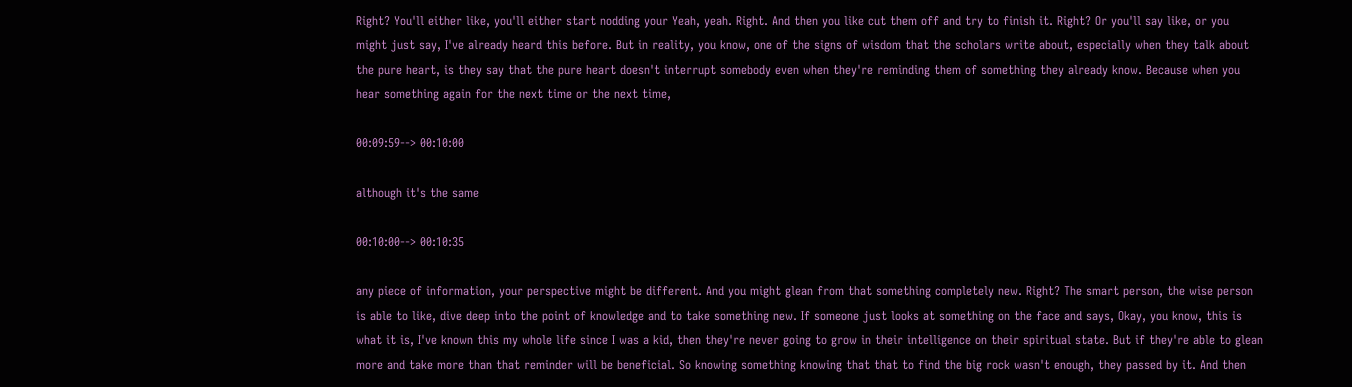Right? You'll either like, you'll either start nodding your Yeah, yeah. Right. And then you like cut them off and try to finish it. Right? Or you'll say like, or you might just say, I've already heard this before. But in reality, you know, one of the signs of wisdom that the scholars write about, especially when they talk about the pure heart, is they say that the pure heart doesn't interrupt somebody even when they're reminding them of something they already know. Because when you hear something again for the next time or the next time,

00:09:59--> 00:10:00

although it's the same

00:10:00--> 00:10:35

any piece of information, your perspective might be different. And you might glean from that something completely new. Right? The smart person, the wise person is able to like, dive deep into the point of knowledge and to take something new. If someone just looks at something on the face and says, Okay, you know, this is what it is, I've known this my whole life since I was a kid, then they're never going to grow in their intelligence on their spiritual state. But if they're able to glean more and take more than that reminder will be beneficial. So knowing something knowing that that to find the big rock wasn't enough, they passed by it. And then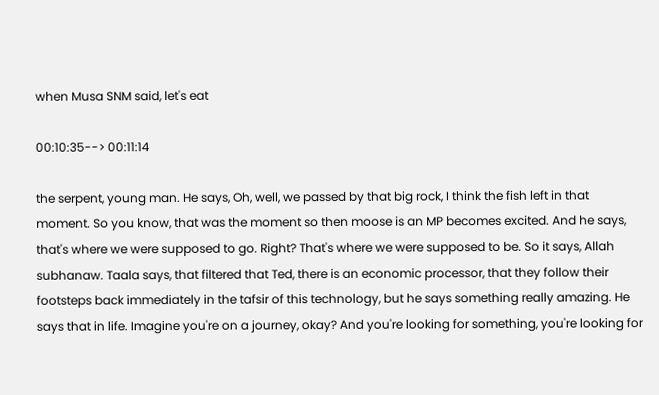when Musa SNM said, let's eat

00:10:35--> 00:11:14

the serpent, young man. He says, Oh, well, we passed by that big rock, I think the fish left in that moment. So you know, that was the moment so then moose is an MP becomes excited. And he says, that's where we were supposed to go. Right? That's where we were supposed to be. So it says, Allah subhanaw. Taala says, that filtered that Ted, there is an economic processor, that they follow their footsteps back immediately in the tafsir of this technology, but he says something really amazing. He says that in life. Imagine you're on a journey, okay? And you're looking for something, you're looking for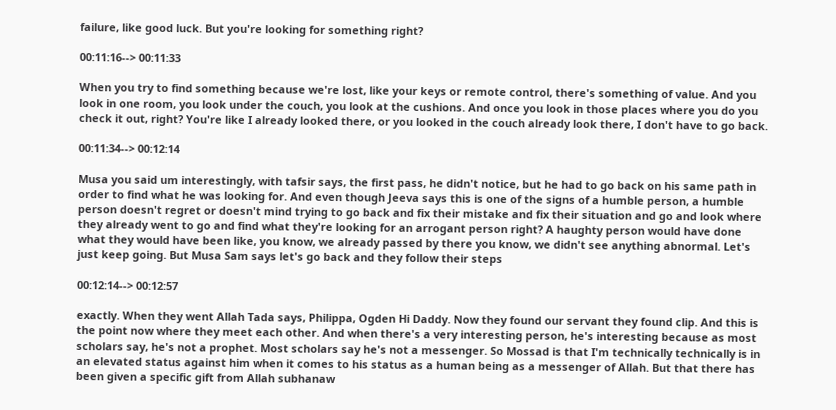failure, like good luck. But you're looking for something right?

00:11:16--> 00:11:33

When you try to find something because we're lost, like your keys or remote control, there's something of value. And you look in one room, you look under the couch, you look at the cushions. And once you look in those places where you do you check it out, right? You're like I already looked there, or you looked in the couch already look there, I don't have to go back.

00:11:34--> 00:12:14

Musa you said um interestingly, with tafsir says, the first pass, he didn't notice, but he had to go back on his same path in order to find what he was looking for. And even though Jeeva says this is one of the signs of a humble person, a humble person doesn't regret or doesn't mind trying to go back and fix their mistake and fix their situation and go and look where they already went to go and find what they're looking for an arrogant person right? A haughty person would have done what they would have been like, you know, we already passed by there you know, we didn't see anything abnormal. Let's just keep going. But Musa Sam says let's go back and they follow their steps

00:12:14--> 00:12:57

exactly. When they went Allah Tada says, Philippa, Ogden Hi Daddy. Now they found our servant they found clip. And this is the point now where they meet each other. And when there's a very interesting person, he's interesting because as most scholars say, he's not a prophet. Most scholars say he's not a messenger. So Mossad is that I'm technically technically is in an elevated status against him when it comes to his status as a human being as a messenger of Allah. But that there has been given a specific gift from Allah subhanaw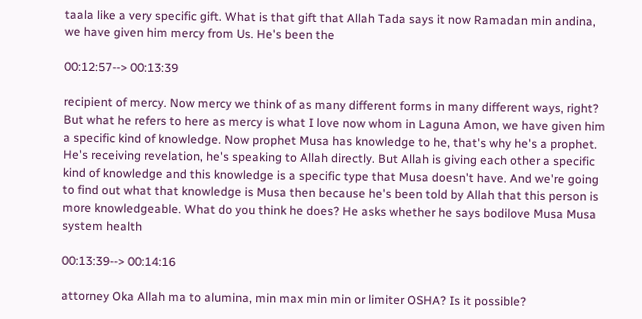taala like a very specific gift. What is that gift that Allah Tada says it now Ramadan min andina, we have given him mercy from Us. He's been the

00:12:57--> 00:13:39

recipient of mercy. Now mercy we think of as many different forms in many different ways, right? But what he refers to here as mercy is what I love now whom in Laguna Amon, we have given him a specific kind of knowledge. Now prophet Musa has knowledge to he, that's why he's a prophet. He's receiving revelation, he's speaking to Allah directly. But Allah is giving each other a specific kind of knowledge and this knowledge is a specific type that Musa doesn't have. And we're going to find out what that knowledge is Musa then because he's been told by Allah that this person is more knowledgeable. What do you think he does? He asks whether he says bodilove Musa Musa system health

00:13:39--> 00:14:16

attorney Oka Allah ma to alumina, min max min min or limiter OSHA? Is it possible?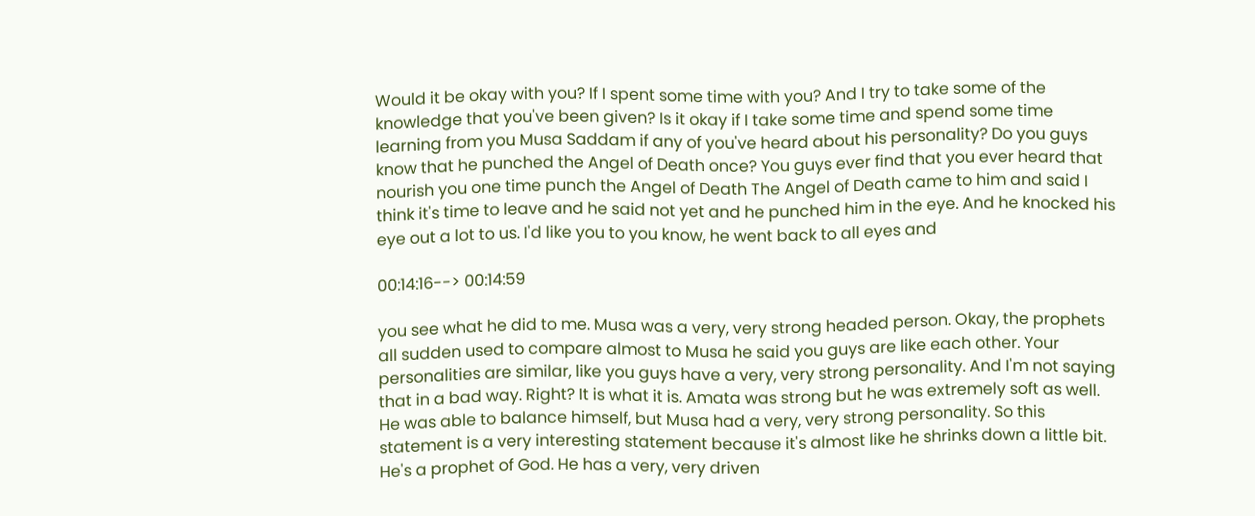Would it be okay with you? If I spent some time with you? And I try to take some of the knowledge that you've been given? Is it okay if I take some time and spend some time learning from you Musa Saddam if any of you've heard about his personality? Do you guys know that he punched the Angel of Death once? You guys ever find that you ever heard that nourish you one time punch the Angel of Death The Angel of Death came to him and said I think it's time to leave and he said not yet and he punched him in the eye. And he knocked his eye out a lot to us. I'd like you to you know, he went back to all eyes and

00:14:16--> 00:14:59

you see what he did to me. Musa was a very, very strong headed person. Okay, the prophets all sudden used to compare almost to Musa he said you guys are like each other. Your personalities are similar, like you guys have a very, very strong personality. And I'm not saying that in a bad way. Right? It is what it is. Amata was strong but he was extremely soft as well. He was able to balance himself, but Musa had a very, very strong personality. So this statement is a very interesting statement because it's almost like he shrinks down a little bit. He's a prophet of God. He has a very, very driven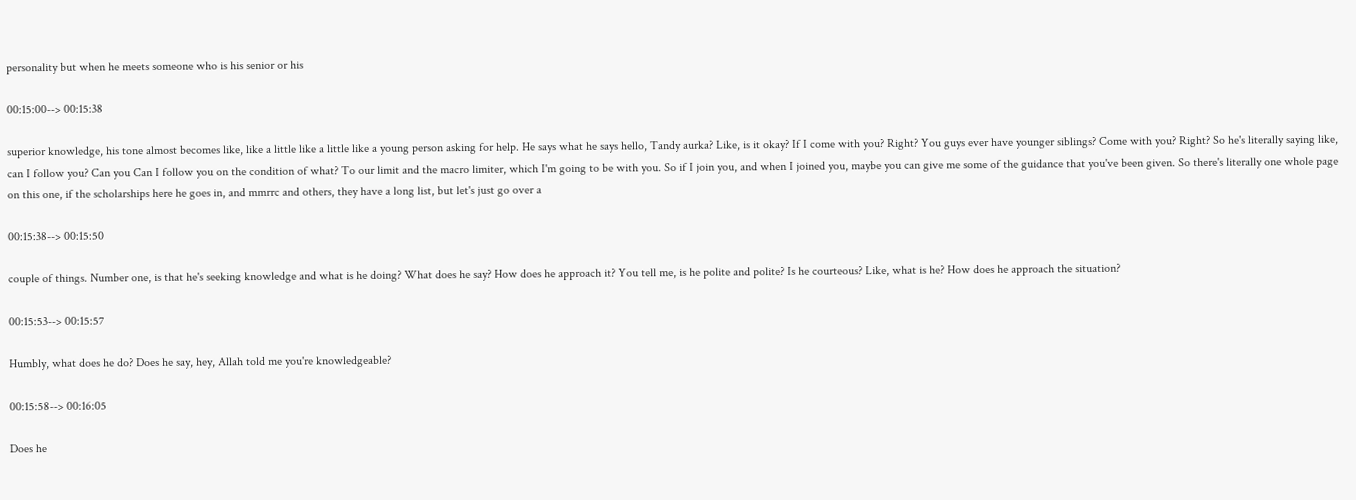personality but when he meets someone who is his senior or his

00:15:00--> 00:15:38

superior knowledge, his tone almost becomes like, like a little like a little like a young person asking for help. He says what he says hello, Tandy aurka? Like, is it okay? If I come with you? Right? You guys ever have younger siblings? Come with you? Right? So he's literally saying like, can I follow you? Can you Can I follow you on the condition of what? To our limit and the macro limiter, which I'm going to be with you. So if I join you, and when I joined you, maybe you can give me some of the guidance that you've been given. So there's literally one whole page on this one, if the scholarships here he goes in, and mmrrc and others, they have a long list, but let's just go over a

00:15:38--> 00:15:50

couple of things. Number one, is that he's seeking knowledge and what is he doing? What does he say? How does he approach it? You tell me, is he polite and polite? Is he courteous? Like, what is he? How does he approach the situation?

00:15:53--> 00:15:57

Humbly, what does he do? Does he say, hey, Allah told me you're knowledgeable?

00:15:58--> 00:16:05

Does he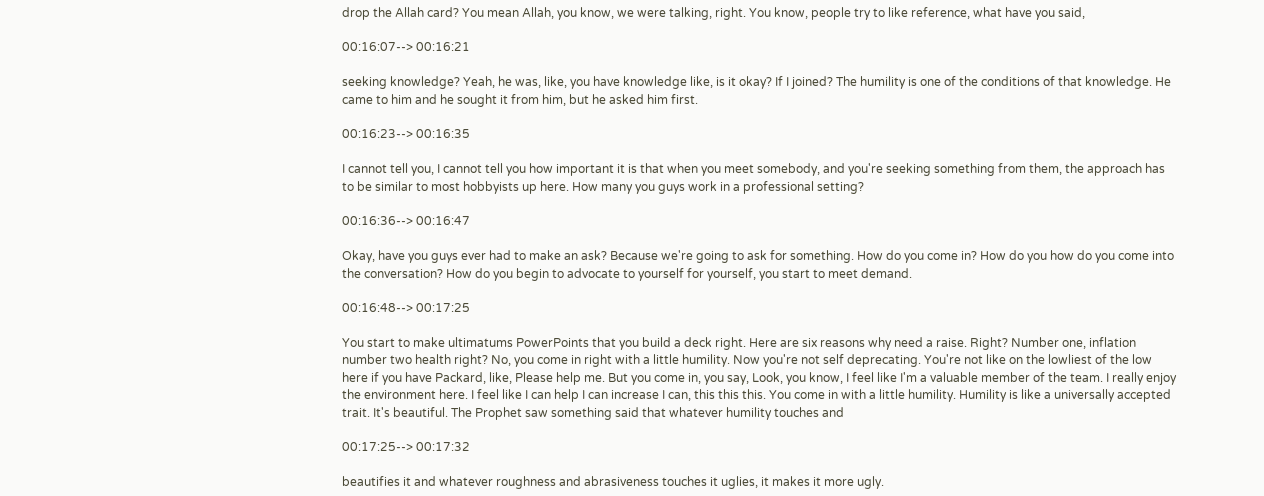drop the Allah card? You mean Allah, you know, we were talking, right. You know, people try to like reference, what have you said,

00:16:07--> 00:16:21

seeking knowledge? Yeah, he was, like, you have knowledge like, is it okay? If I joined? The humility is one of the conditions of that knowledge. He came to him and he sought it from him, but he asked him first.

00:16:23--> 00:16:35

I cannot tell you, I cannot tell you how important it is that when you meet somebody, and you're seeking something from them, the approach has to be similar to most hobbyists up here. How many you guys work in a professional setting?

00:16:36--> 00:16:47

Okay, have you guys ever had to make an ask? Because we're going to ask for something. How do you come in? How do you how do you come into the conversation? How do you begin to advocate to yourself for yourself, you start to meet demand.

00:16:48--> 00:17:25

You start to make ultimatums PowerPoints that you build a deck right. Here are six reasons why need a raise. Right? Number one, inflation number two health right? No, you come in right with a little humility. Now you're not self deprecating. You're not like on the lowliest of the low here if you have Packard, like, Please help me. But you come in, you say, Look, you know, I feel like I'm a valuable member of the team. I really enjoy the environment here. I feel like I can help I can increase I can, this this this. You come in with a little humility. Humility is like a universally accepted trait. It's beautiful. The Prophet saw something said that whatever humility touches and

00:17:25--> 00:17:32

beautifies it and whatever roughness and abrasiveness touches it uglies, it makes it more ugly.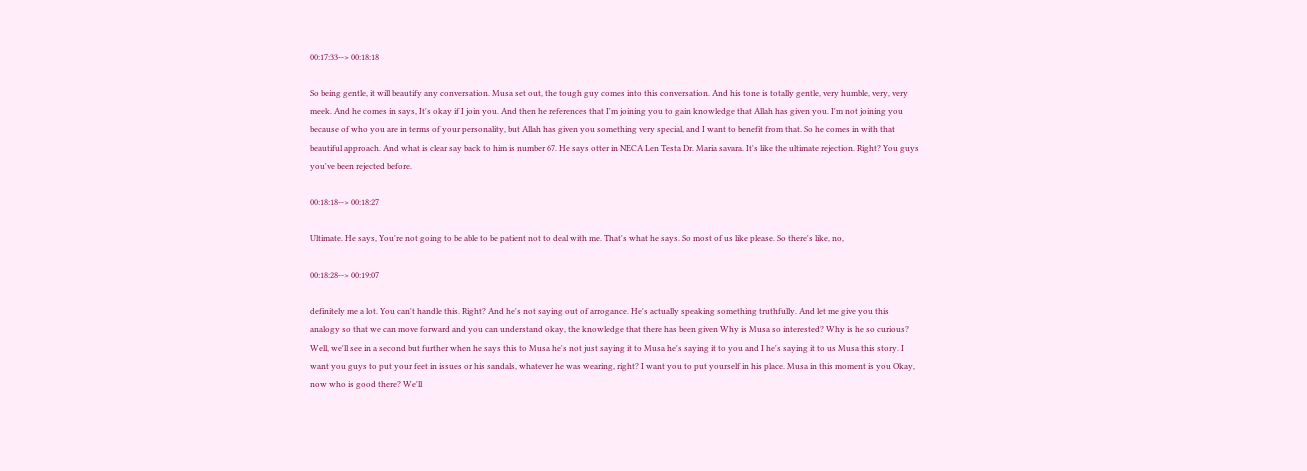00:17:33--> 00:18:18

So being gentle, it will beautify any conversation. Musa set out, the tough guy comes into this conversation. And his tone is totally gentle, very humble, very, very meek. And he comes in says, It's okay if I join you. And then he references that I'm joining you to gain knowledge that Allah has given you. I'm not joining you because of who you are in terms of your personality, but Allah has given you something very special, and I want to benefit from that. So he comes in with that beautiful approach. And what is clear say back to him is number 67. He says otter in NECA Len Testa Dr. Maria savara. It's like the ultimate rejection. Right? You guys you've been rejected before.

00:18:18--> 00:18:27

Ultimate. He says, You're not going to be able to be patient not to deal with me. That's what he says. So most of us like please. So there's like, no,

00:18:28--> 00:19:07

definitely me a lot. You can't handle this. Right? And he's not saying out of arrogance. He's actually speaking something truthfully. And let me give you this analogy so that we can move forward and you can understand okay, the knowledge that there has been given Why is Musa so interested? Why is he so curious? Well, we'll see in a second but further when he says this to Musa he's not just saying it to Musa he's saying it to you and I he's saying it to us Musa this story. I want you guys to put your feet in issues or his sandals, whatever he was wearing, right? I want you to put yourself in his place. Musa in this moment is you Okay, now who is good there? We'll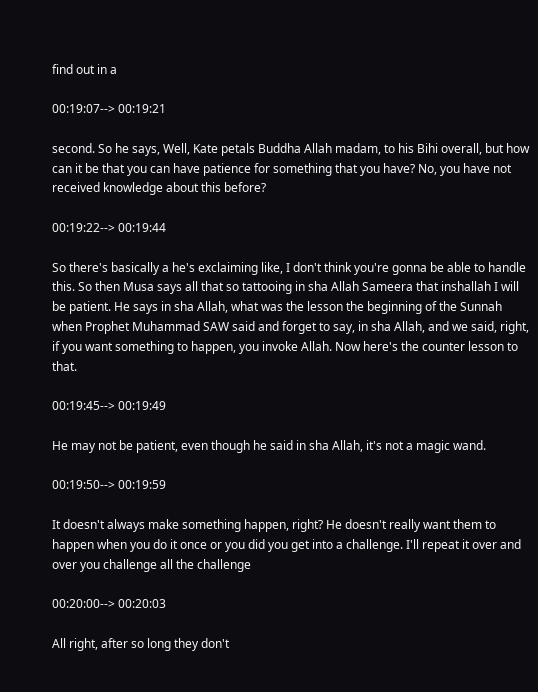find out in a

00:19:07--> 00:19:21

second. So he says, Well, Kate petals Buddha Allah madam, to his Bihi overall, but how can it be that you can have patience for something that you have? No, you have not received knowledge about this before?

00:19:22--> 00:19:44

So there's basically a he's exclaiming like, I don't think you're gonna be able to handle this. So then Musa says all that so tattooing in sha Allah Sameera that inshallah I will be patient. He says in sha Allah, what was the lesson the beginning of the Sunnah when Prophet Muhammad SAW said and forget to say, in sha Allah, and we said, right, if you want something to happen, you invoke Allah. Now here's the counter lesson to that.

00:19:45--> 00:19:49

He may not be patient, even though he said in sha Allah, it's not a magic wand.

00:19:50--> 00:19:59

It doesn't always make something happen, right? He doesn't really want them to happen when you do it once or you did you get into a challenge. I'll repeat it over and over you challenge all the challenge

00:20:00--> 00:20:03

All right, after so long they don't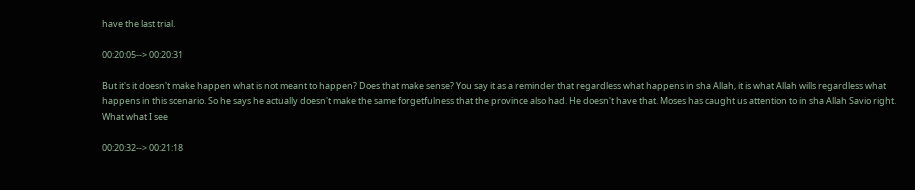have the last trial.

00:20:05--> 00:20:31

But it's it doesn't make happen what is not meant to happen? Does that make sense? You say it as a reminder that regardless what happens in sha Allah, it is what Allah wills regardless what happens in this scenario. So he says he actually doesn't make the same forgetfulness that the province also had. He doesn't have that. Moses has caught us attention to in sha Allah Savio right. What what I see

00:20:32--> 00:21:18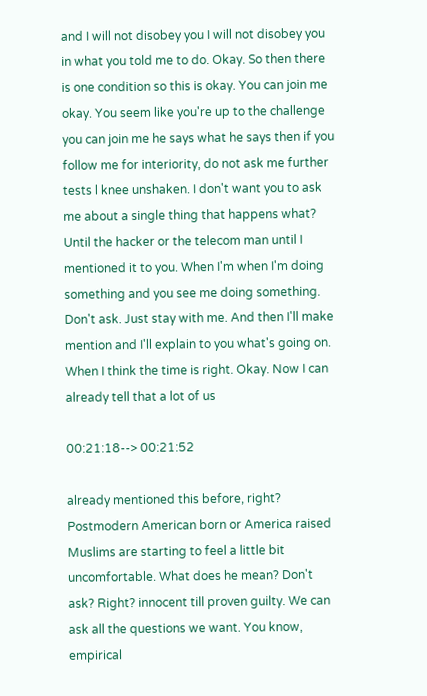and I will not disobey you I will not disobey you in what you told me to do. Okay. So then there is one condition so this is okay. You can join me okay. You seem like you're up to the challenge you can join me he says what he says then if you follow me for interiority, do not ask me further tests l knee unshaken. I don't want you to ask me about a single thing that happens what? Until the hacker or the telecom man until I mentioned it to you. When I'm when I'm doing something and you see me doing something. Don't ask. Just stay with me. And then I'll make mention and I'll explain to you what's going on. When I think the time is right. Okay. Now I can already tell that a lot of us

00:21:18--> 00:21:52

already mentioned this before, right? Postmodern American born or America raised Muslims are starting to feel a little bit uncomfortable. What does he mean? Don't ask? Right? innocent till proven guilty. We can ask all the questions we want. You know, empirical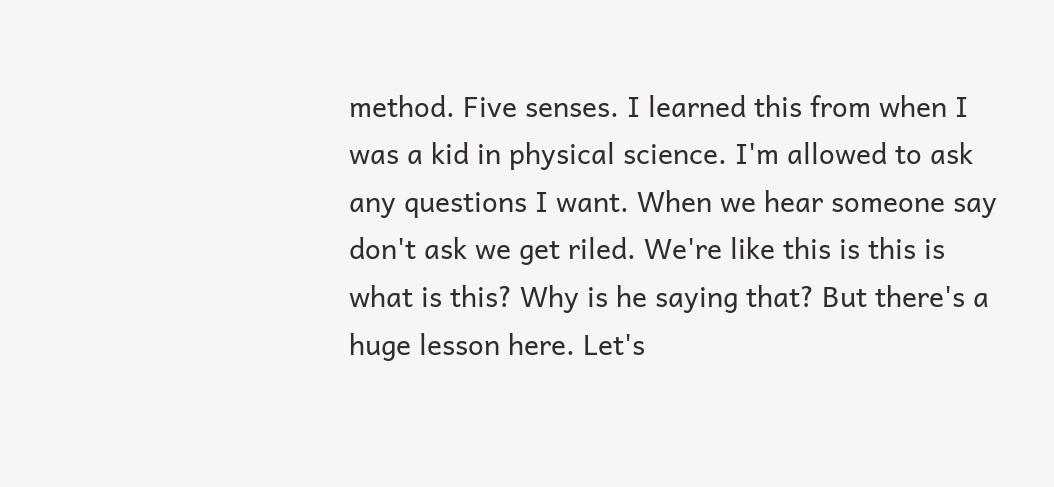method. Five senses. I learned this from when I was a kid in physical science. I'm allowed to ask any questions I want. When we hear someone say don't ask we get riled. We're like this is this is what is this? Why is he saying that? But there's a huge lesson here. Let's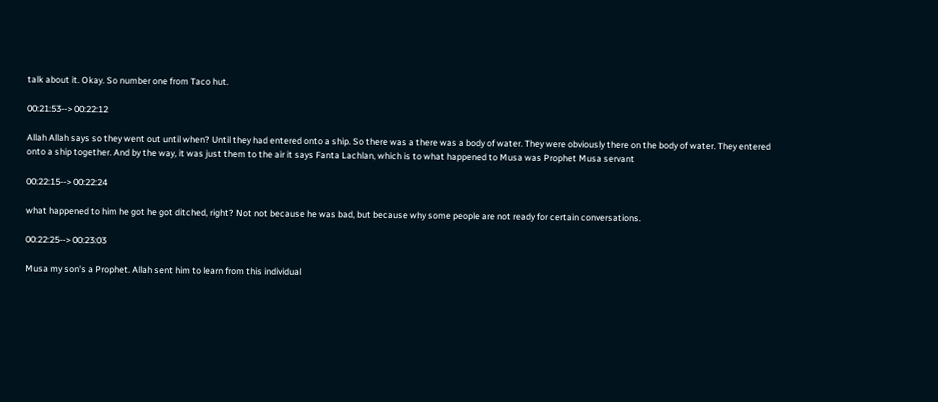talk about it. Okay. So number one from Taco hut.

00:21:53--> 00:22:12

Allah Allah says so they went out until when? Until they had entered onto a ship. So there was a there was a body of water. They were obviously there on the body of water. They entered onto a ship together. And by the way, it was just them to the air it says Fanta Lachlan, which is to what happened to Musa was Prophet Musa servant

00:22:15--> 00:22:24

what happened to him he got he got ditched, right? Not not because he was bad, but because why some people are not ready for certain conversations.

00:22:25--> 00:23:03

Musa my son's a Prophet. Allah sent him to learn from this individual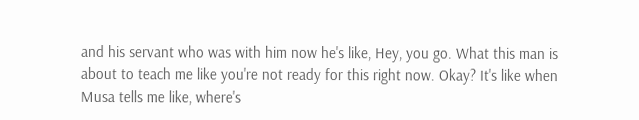and his servant who was with him now he's like, Hey, you go. What this man is about to teach me like you're not ready for this right now. Okay? It's like when Musa tells me like, where's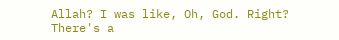Allah? I was like, Oh, God. Right? There's a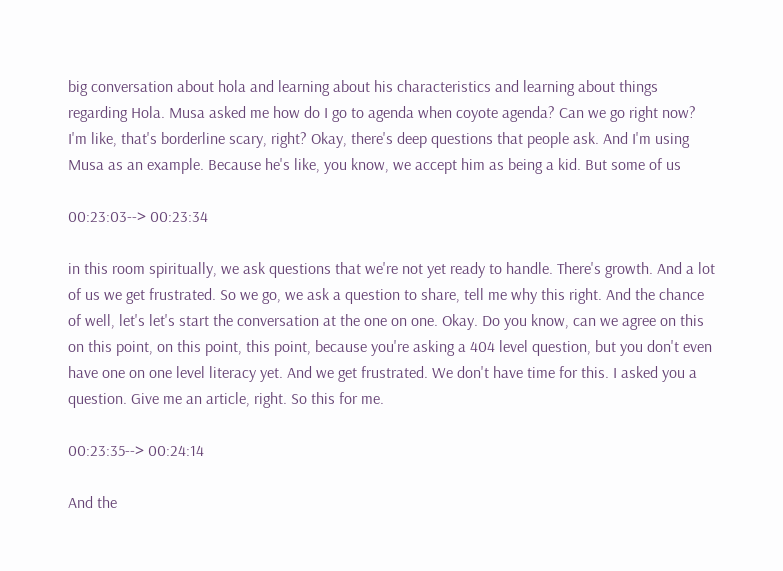big conversation about hola and learning about his characteristics and learning about things regarding Hola. Musa asked me how do I go to agenda when coyote agenda? Can we go right now? I'm like, that's borderline scary, right? Okay, there's deep questions that people ask. And I'm using Musa as an example. Because he's like, you know, we accept him as being a kid. But some of us

00:23:03--> 00:23:34

in this room spiritually, we ask questions that we're not yet ready to handle. There's growth. And a lot of us we get frustrated. So we go, we ask a question to share, tell me why this right. And the chance of well, let's let's start the conversation at the one on one. Okay. Do you know, can we agree on this on this point, on this point, this point, because you're asking a 404 level question, but you don't even have one on one level literacy yet. And we get frustrated. We don't have time for this. I asked you a question. Give me an article, right. So this for me.

00:23:35--> 00:24:14

And the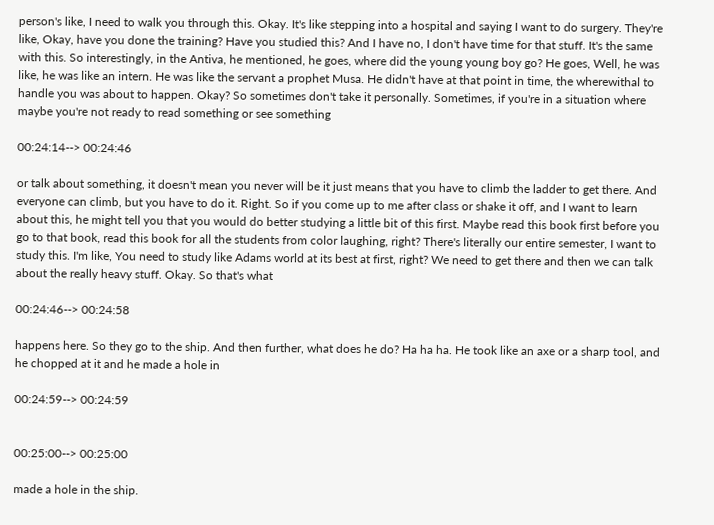person's like, I need to walk you through this. Okay. It's like stepping into a hospital and saying I want to do surgery. They're like, Okay, have you done the training? Have you studied this? And I have no, I don't have time for that stuff. It's the same with this. So interestingly, in the Antiva, he mentioned, he goes, where did the young young boy go? He goes, Well, he was like, he was like an intern. He was like the servant a prophet Musa. He didn't have at that point in time, the wherewithal to handle you was about to happen. Okay? So sometimes don't take it personally. Sometimes, if you're in a situation where maybe you're not ready to read something or see something

00:24:14--> 00:24:46

or talk about something, it doesn't mean you never will be it just means that you have to climb the ladder to get there. And everyone can climb, but you have to do it. Right. So if you come up to me after class or shake it off, and I want to learn about this, he might tell you that you would do better studying a little bit of this first. Maybe read this book first before you go to that book, read this book for all the students from color laughing, right? There's literally our entire semester, I want to study this. I'm like, You need to study like Adams world at its best at first, right? We need to get there and then we can talk about the really heavy stuff. Okay. So that's what

00:24:46--> 00:24:58

happens here. So they go to the ship. And then further, what does he do? Ha ha ha. He took like an axe or a sharp tool, and he chopped at it and he made a hole in

00:24:59--> 00:24:59


00:25:00--> 00:25:00

made a hole in the ship.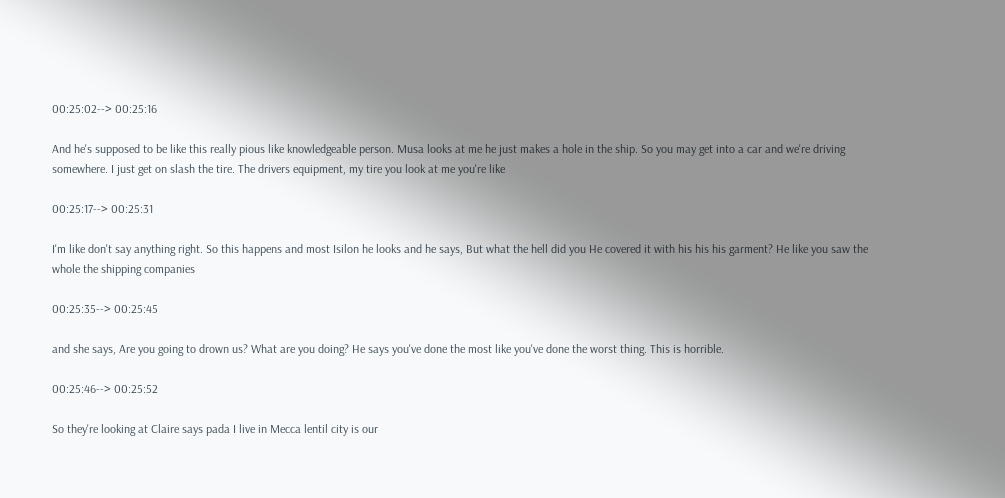00:25:02--> 00:25:16

And he's supposed to be like this really pious like knowledgeable person. Musa looks at me he just makes a hole in the ship. So you may get into a car and we're driving somewhere. I just get on slash the tire. The drivers equipment, my tire you look at me you're like

00:25:17--> 00:25:31

I'm like don't say anything right. So this happens and most Isilon he looks and he says, But what the hell did you He covered it with his his his garment? He like you saw the whole the shipping companies

00:25:35--> 00:25:45

and she says, Are you going to drown us? What are you doing? He says you've done the most like you've done the worst thing. This is horrible.

00:25:46--> 00:25:52

So they're looking at Claire says pada I live in Mecca lentil city is our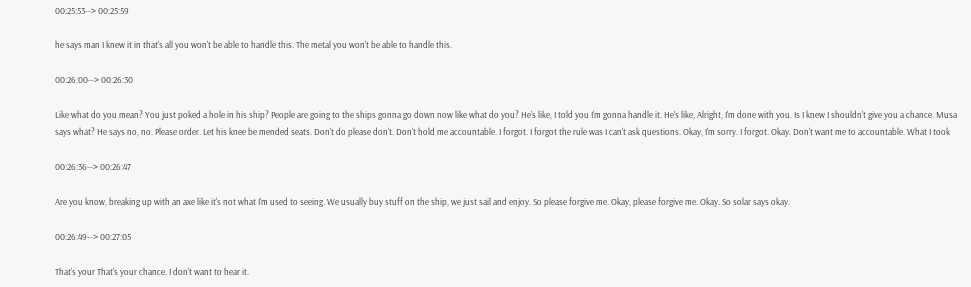00:25:53--> 00:25:59

he says man I knew it in that's all you won't be able to handle this. The metal you won't be able to handle this.

00:26:00--> 00:26:30

Like what do you mean? You just poked a hole in his ship? People are going to the ships gonna go down now like what do you? He's like, I told you I'm gonna handle it. He's like, Alright, I'm done with you. Is I knew I shouldn't give you a chance. Musa says what? He says no, no. Please order. Let his knee be mended seats. Don't do please don't. Don't hold me accountable. I forgot. I forgot the rule was I can't ask questions. Okay, I'm sorry. I forgot. Okay. Don't want me to accountable. What I took

00:26:36--> 00:26:47

Are you know, breaking up with an axe like it's not what I'm used to seeing. We usually buy stuff on the ship, we just sail and enjoy. So please forgive me. Okay, please forgive me. Okay. So solar says okay.

00:26:49--> 00:27:05

That's your That's your chance. I don't want to hear it.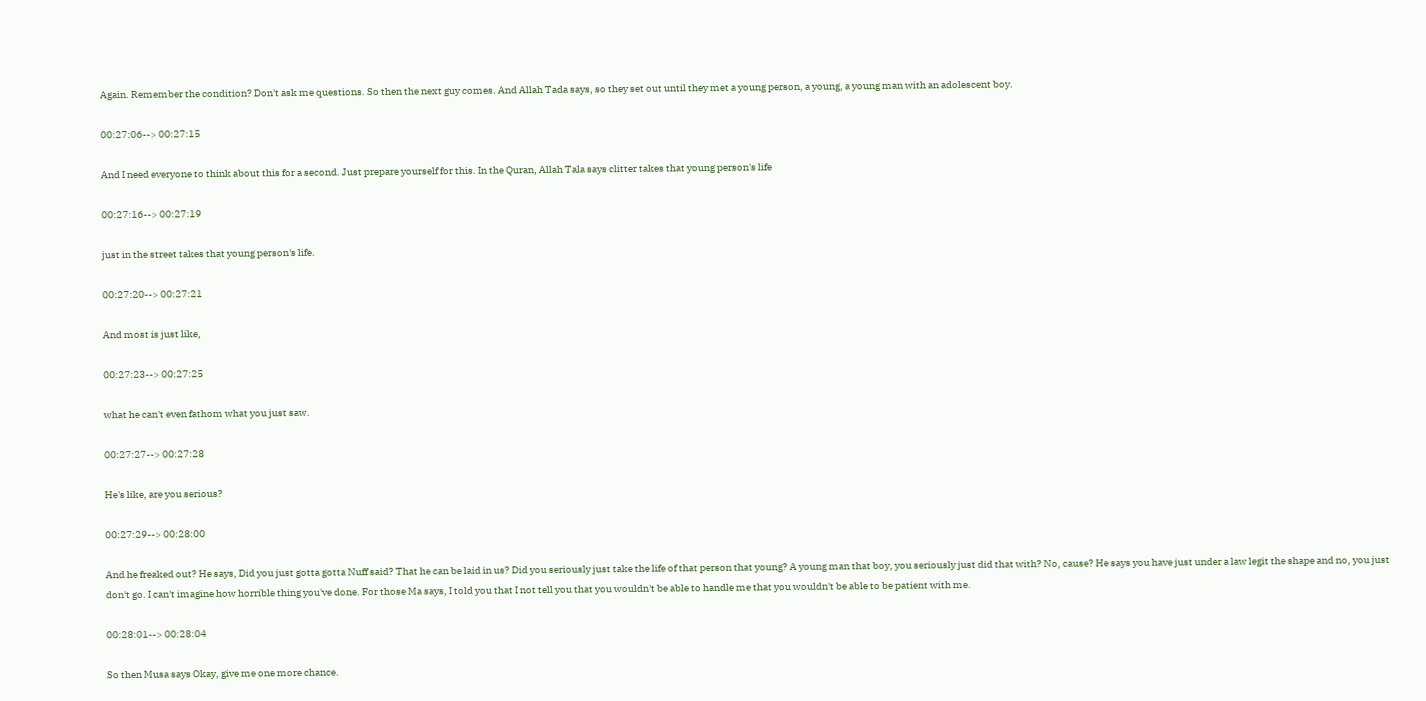Again. Remember the condition? Don't ask me questions. So then the next guy comes. And Allah Tada says, so they set out until they met a young person, a young, a young man with an adolescent boy.

00:27:06--> 00:27:15

And I need everyone to think about this for a second. Just prepare yourself for this. In the Quran, Allah Tala says clitter takes that young person's life

00:27:16--> 00:27:19

just in the street takes that young person's life.

00:27:20--> 00:27:21

And most is just like,

00:27:23--> 00:27:25

what he can't even fathom what you just saw.

00:27:27--> 00:27:28

He's like, are you serious?

00:27:29--> 00:28:00

And he freaked out? He says, Did you just gotta gotta Nuff said? That he can be laid in us? Did you seriously just take the life of that person that young? A young man that boy, you seriously just did that with? No, cause? He says you have just under a law legit the shape and no, you just don't go. I can't imagine how horrible thing you've done. For those Ma says, I told you that I not tell you that you wouldn't be able to handle me that you wouldn't be able to be patient with me.

00:28:01--> 00:28:04

So then Musa says Okay, give me one more chance.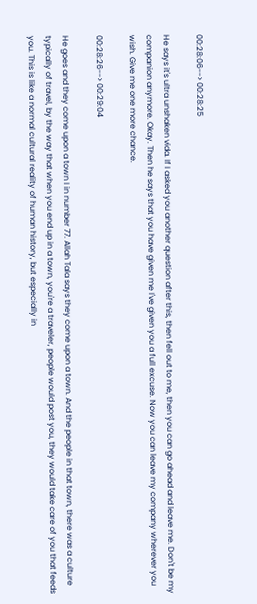00:28:06--> 00:28:25

He says it's ultra unshaken vida. If I asked you another question after this, then fell out to me, then you can go ahead and leave me. Don't be my companion anymore. Okay. Then he says that you have given me I've given you a full excuse. Now you can leave my company wherever you wish. Give me one more chance.

00:28:26--> 00:29:04

He goes and they come upon a town I in number 77. Allah Tala says they come upon a town. And the people in that town, there was a culture typically of travel, by the way that when you end up in a town, you're a traveler, people would post you, they would take care of you that feeds you. This is like a normal cultural reality of human history, but especially in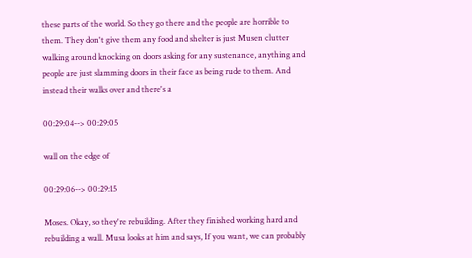these parts of the world. So they go there and the people are horrible to them. They don't give them any food and shelter is just Musen clutter walking around knocking on doors asking for any sustenance, anything and people are just slamming doors in their face as being rude to them. And instead their walks over and there's a

00:29:04--> 00:29:05

wall on the edge of

00:29:06--> 00:29:15

Moses. Okay, so they're rebuilding. After they finished working hard and rebuilding a wall. Musa looks at him and says, If you want, we can probably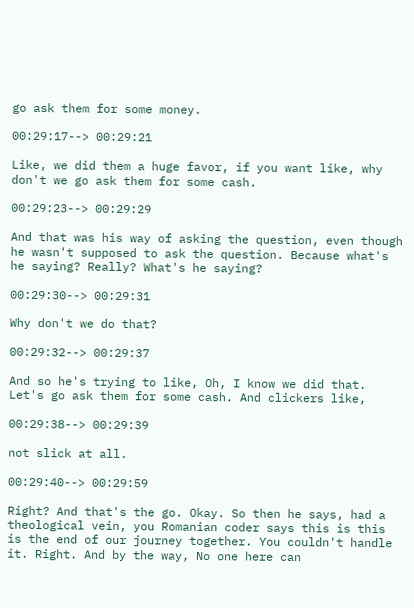go ask them for some money.

00:29:17--> 00:29:21

Like, we did them a huge favor, if you want like, why don't we go ask them for some cash.

00:29:23--> 00:29:29

And that was his way of asking the question, even though he wasn't supposed to ask the question. Because what's he saying? Really? What's he saying?

00:29:30--> 00:29:31

Why don't we do that?

00:29:32--> 00:29:37

And so he's trying to like, Oh, I know we did that. Let's go ask them for some cash. And clickers like,

00:29:38--> 00:29:39

not slick at all.

00:29:40--> 00:29:59

Right? And that's the go. Okay. So then he says, had a theological vein, you Romanian coder says this is this is the end of our journey together. You couldn't handle it. Right. And by the way, No one here can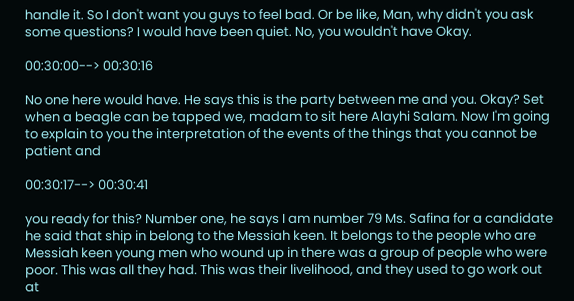handle it. So I don't want you guys to feel bad. Or be like, Man, why didn't you ask some questions? I would have been quiet. No, you wouldn't have Okay.

00:30:00--> 00:30:16

No one here would have. He says this is the party between me and you. Okay? Set when a beagle can be tapped we, madam to sit here Alayhi Salam. Now I'm going to explain to you the interpretation of the events of the things that you cannot be patient and

00:30:17--> 00:30:41

you ready for this? Number one, he says I am number 79 Ms. Safina for a candidate he said that ship in belong to the Messiah keen. It belongs to the people who are Messiah keen young men who wound up in there was a group of people who were poor. This was all they had. This was their livelihood, and they used to go work out at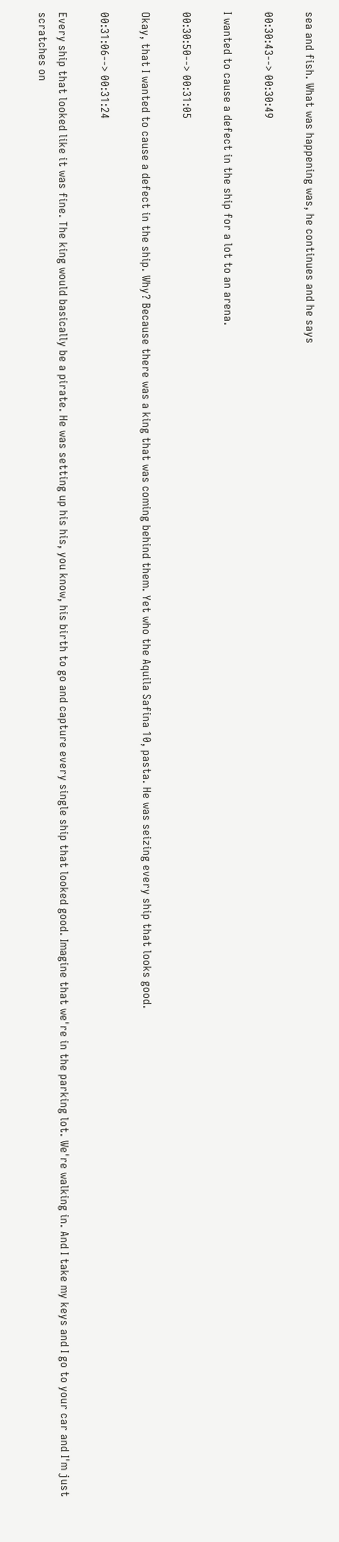sea and fish. What was happening was, he continues and he says

00:30:43--> 00:30:49

I wanted to cause a defect in the ship for a lot to an arena.

00:30:50--> 00:31:05

Okay, that I wanted to cause a defect in the ship. Why? Because there was a king that was coming behind them. Yet who the Aquila Safina 10, pasta. He was seizing every ship that looks good.

00:31:06--> 00:31:24

Every ship that looked like it was fine. The king would basically be a pirate. He was setting up his his, you know, his birth to go and capture every single ship that looked good. Imagine that we're in the parking lot. We're walking in. And I take my keys and I go to your car and I'm just scratches on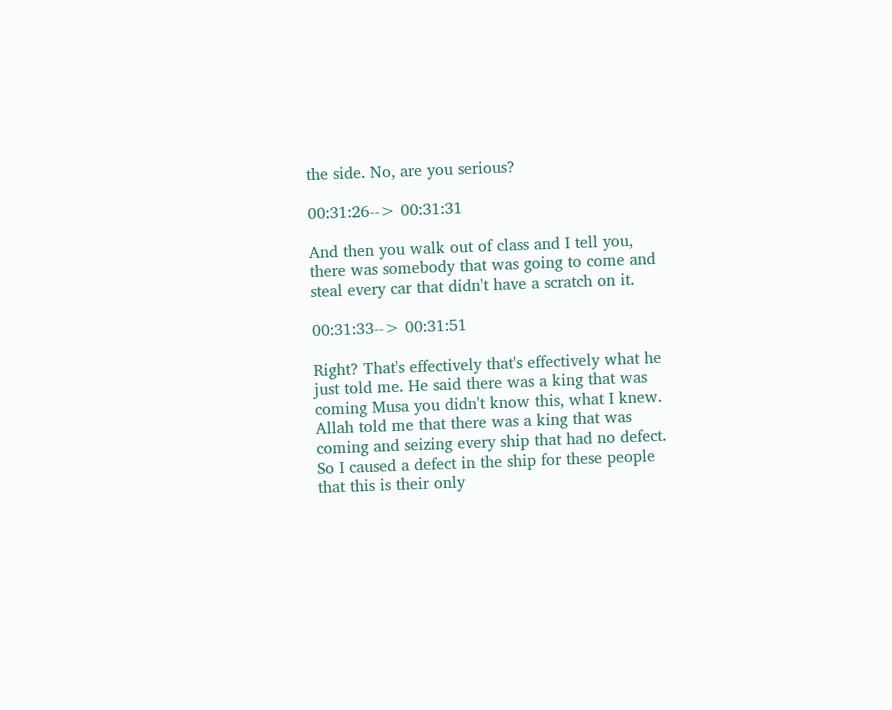the side. No, are you serious?

00:31:26--> 00:31:31

And then you walk out of class and I tell you, there was somebody that was going to come and steal every car that didn't have a scratch on it.

00:31:33--> 00:31:51

Right? That's effectively that's effectively what he just told me. He said there was a king that was coming Musa you didn't know this, what I knew. Allah told me that there was a king that was coming and seizing every ship that had no defect. So I caused a defect in the ship for these people that this is their only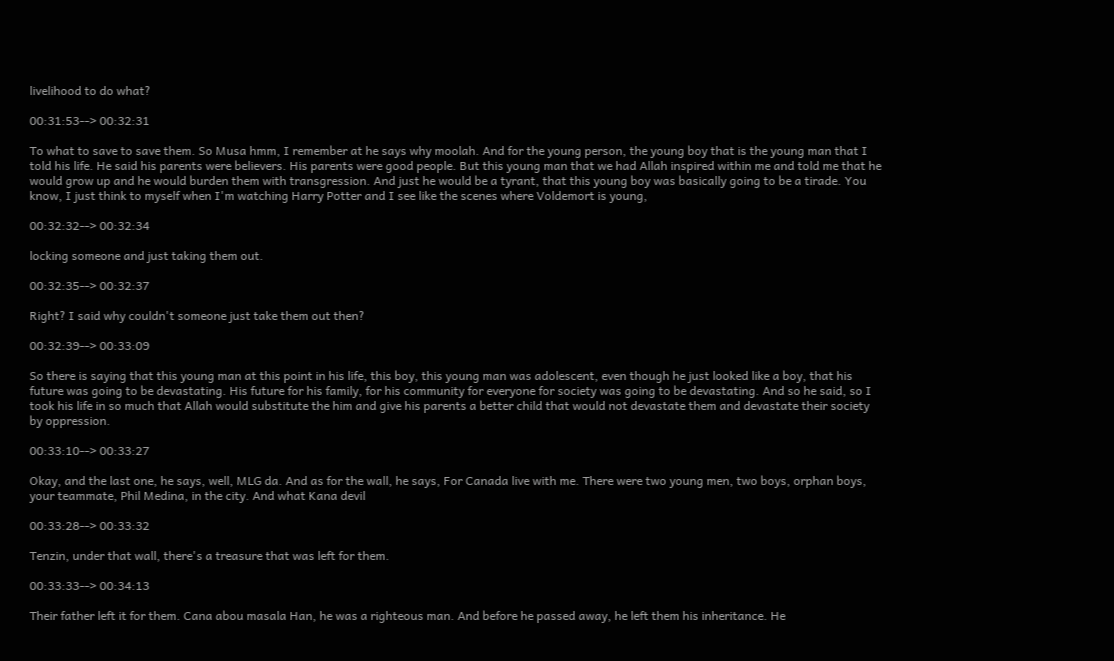livelihood to do what?

00:31:53--> 00:32:31

To what to save to save them. So Musa hmm, I remember at he says why moolah. And for the young person, the young boy that is the young man that I told his life. He said his parents were believers. His parents were good people. But this young man that we had Allah inspired within me and told me that he would grow up and he would burden them with transgression. And just he would be a tyrant, that this young boy was basically going to be a tirade. You know, I just think to myself when I'm watching Harry Potter and I see like the scenes where Voldemort is young,

00:32:32--> 00:32:34

locking someone and just taking them out.

00:32:35--> 00:32:37

Right? I said why couldn't someone just take them out then?

00:32:39--> 00:33:09

So there is saying that this young man at this point in his life, this boy, this young man was adolescent, even though he just looked like a boy, that his future was going to be devastating. His future for his family, for his community for everyone for society was going to be devastating. And so he said, so I took his life in so much that Allah would substitute the him and give his parents a better child that would not devastate them and devastate their society by oppression.

00:33:10--> 00:33:27

Okay, and the last one, he says, well, MLG da. And as for the wall, he says, For Canada live with me. There were two young men, two boys, orphan boys, your teammate, Phil Medina, in the city. And what Kana devil

00:33:28--> 00:33:32

Tenzin, under that wall, there's a treasure that was left for them.

00:33:33--> 00:34:13

Their father left it for them. Cana abou masala Han, he was a righteous man. And before he passed away, he left them his inheritance. He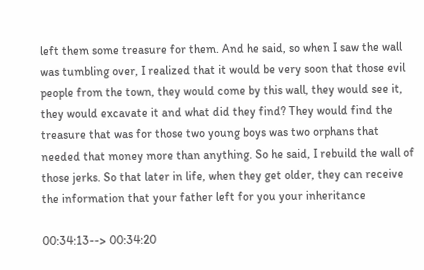left them some treasure for them. And he said, so when I saw the wall was tumbling over, I realized that it would be very soon that those evil people from the town, they would come by this wall, they would see it, they would excavate it and what did they find? They would find the treasure that was for those two young boys was two orphans that needed that money more than anything. So he said, I rebuild the wall of those jerks. So that later in life, when they get older, they can receive the information that your father left for you your inheritance

00:34:13--> 00:34:20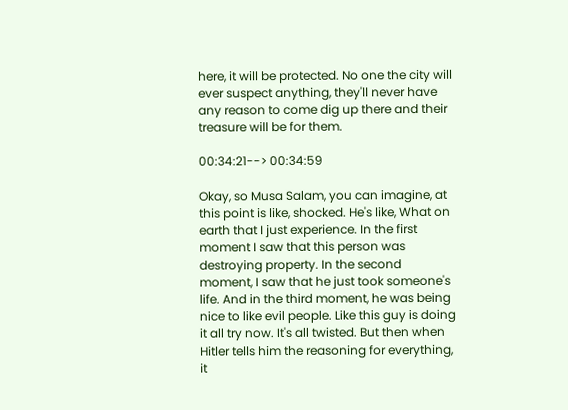here, it will be protected. No one the city will ever suspect anything, they'll never have any reason to come dig up there and their treasure will be for them.

00:34:21--> 00:34:59

Okay, so Musa Salam, you can imagine, at this point is like, shocked. He's like, What on earth that I just experience. In the first moment I saw that this person was destroying property. In the second moment, I saw that he just took someone's life. And in the third moment, he was being nice to like evil people. Like this guy is doing it all try now. It's all twisted. But then when Hitler tells him the reasoning for everything, it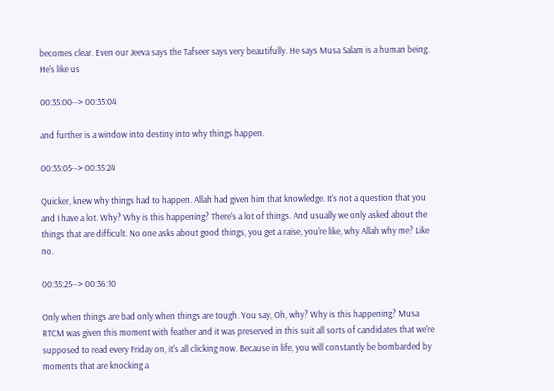becomes clear. Even our Jeeva says the Tafseer says very beautifully. He says Musa Salam is a human being. He's like us

00:35:00--> 00:35:04

and further is a window into destiny into why things happen.

00:35:05--> 00:35:24

Quicker, knew why things had to happen. Allah had given him that knowledge. It's not a question that you and I have a lot. Why? Why is this happening? There's a lot of things. And usually we only asked about the things that are difficult. No one asks about good things, you get a raise, you're like, why Allah why me? Like no.

00:35:25--> 00:36:10

Only when things are bad only when things are tough. You say, Oh, why? Why is this happening? Musa RTCM was given this moment with feather and it was preserved in this suit all sorts of candidates that we're supposed to read every Friday on, it's all clicking now. Because in life, you will constantly be bombarded by moments that are knocking a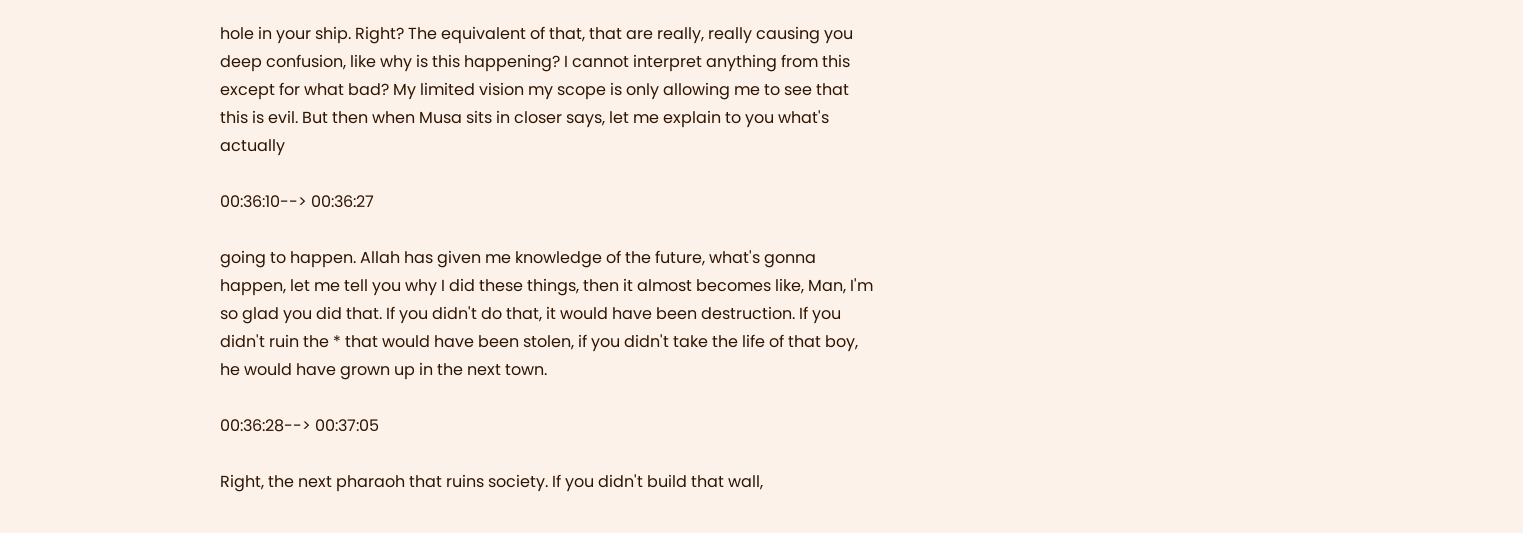hole in your ship. Right? The equivalent of that, that are really, really causing you deep confusion, like why is this happening? I cannot interpret anything from this except for what bad? My limited vision my scope is only allowing me to see that this is evil. But then when Musa sits in closer says, let me explain to you what's actually

00:36:10--> 00:36:27

going to happen. Allah has given me knowledge of the future, what's gonna happen, let me tell you why I did these things, then it almost becomes like, Man, I'm so glad you did that. If you didn't do that, it would have been destruction. If you didn't ruin the * that would have been stolen, if you didn't take the life of that boy, he would have grown up in the next town.

00:36:28--> 00:37:05

Right, the next pharaoh that ruins society. If you didn't build that wall,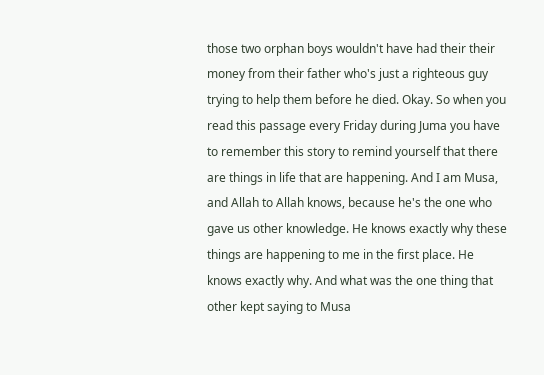those two orphan boys wouldn't have had their their money from their father who's just a righteous guy trying to help them before he died. Okay. So when you read this passage every Friday during Juma you have to remember this story to remind yourself that there are things in life that are happening. And I am Musa, and Allah to Allah knows, because he's the one who gave us other knowledge. He knows exactly why these things are happening to me in the first place. He knows exactly why. And what was the one thing that other kept saying to Musa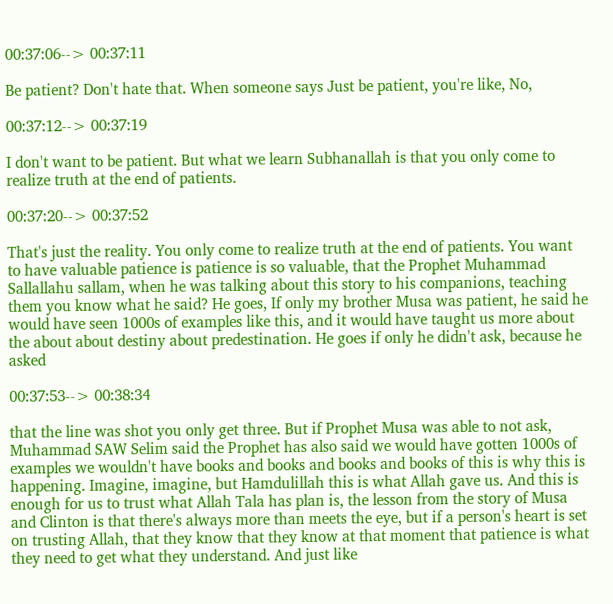00:37:06--> 00:37:11

Be patient? Don't hate that. When someone says Just be patient, you're like, No,

00:37:12--> 00:37:19

I don't want to be patient. But what we learn Subhanallah is that you only come to realize truth at the end of patients.

00:37:20--> 00:37:52

That's just the reality. You only come to realize truth at the end of patients. You want to have valuable patience is patience is so valuable, that the Prophet Muhammad Sallallahu sallam, when he was talking about this story to his companions, teaching them you know what he said? He goes, If only my brother Musa was patient, he said he would have seen 1000s of examples like this, and it would have taught us more about the about about destiny about predestination. He goes if only he didn't ask, because he asked

00:37:53--> 00:38:34

that the line was shot you only get three. But if Prophet Musa was able to not ask, Muhammad SAW Selim said the Prophet has also said we would have gotten 1000s of examples we wouldn't have books and books and books and books of this is why this is happening. Imagine, imagine, but Hamdulillah this is what Allah gave us. And this is enough for us to trust what Allah Tala has plan is, the lesson from the story of Musa and Clinton is that there's always more than meets the eye, but if a person's heart is set on trusting Allah, that they know that they know at that moment that patience is what they need to get what they understand. And just like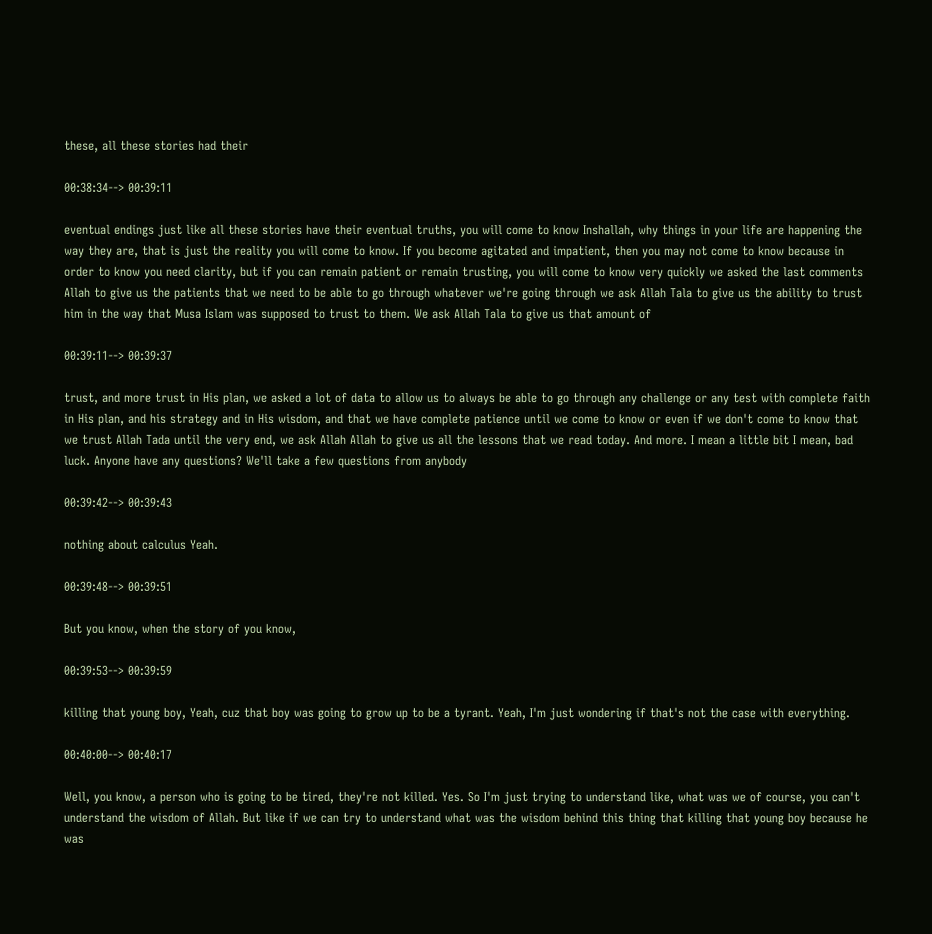these, all these stories had their

00:38:34--> 00:39:11

eventual endings just like all these stories have their eventual truths, you will come to know Inshallah, why things in your life are happening the way they are, that is just the reality you will come to know. If you become agitated and impatient, then you may not come to know because in order to know you need clarity, but if you can remain patient or remain trusting, you will come to know very quickly we asked the last comments Allah to give us the patients that we need to be able to go through whatever we're going through we ask Allah Tala to give us the ability to trust him in the way that Musa Islam was supposed to trust to them. We ask Allah Tala to give us that amount of

00:39:11--> 00:39:37

trust, and more trust in His plan, we asked a lot of data to allow us to always be able to go through any challenge or any test with complete faith in His plan, and his strategy and in His wisdom, and that we have complete patience until we come to know or even if we don't come to know that we trust Allah Tada until the very end, we ask Allah Allah to give us all the lessons that we read today. And more. I mean a little bit I mean, bad luck. Anyone have any questions? We'll take a few questions from anybody

00:39:42--> 00:39:43

nothing about calculus Yeah.

00:39:48--> 00:39:51

But you know, when the story of you know,

00:39:53--> 00:39:59

killing that young boy, Yeah, cuz that boy was going to grow up to be a tyrant. Yeah, I'm just wondering if that's not the case with everything.

00:40:00--> 00:40:17

Well, you know, a person who is going to be tired, they're not killed. Yes. So I'm just trying to understand like, what was we of course, you can't understand the wisdom of Allah. But like if we can try to understand what was the wisdom behind this thing that killing that young boy because he was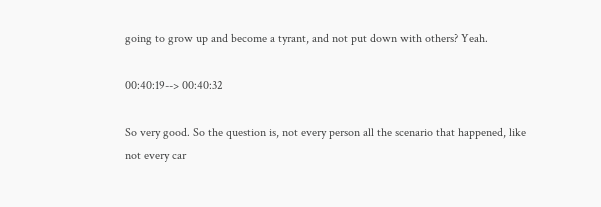going to grow up and become a tyrant, and not put down with others? Yeah.

00:40:19--> 00:40:32

So very good. So the question is, not every person all the scenario that happened, like not every car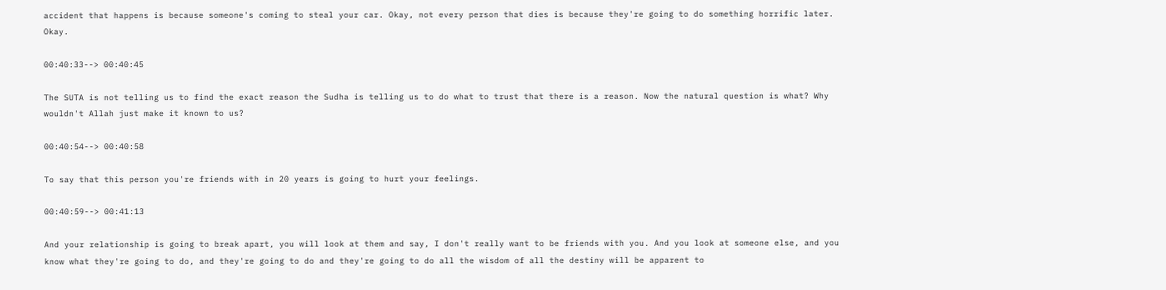accident that happens is because someone's coming to steal your car. Okay, not every person that dies is because they're going to do something horrific later. Okay.

00:40:33--> 00:40:45

The SUTA is not telling us to find the exact reason the Sudha is telling us to do what to trust that there is a reason. Now the natural question is what? Why wouldn't Allah just make it known to us?

00:40:54--> 00:40:58

To say that this person you're friends with in 20 years is going to hurt your feelings.

00:40:59--> 00:41:13

And your relationship is going to break apart, you will look at them and say, I don't really want to be friends with you. And you look at someone else, and you know what they're going to do, and they're going to do and they're going to do all the wisdom of all the destiny will be apparent to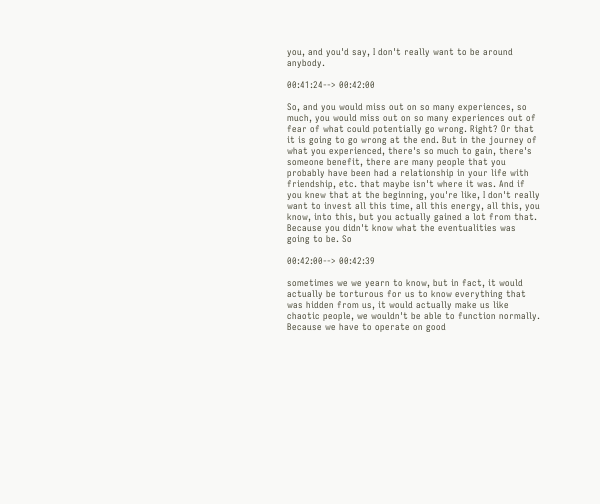you, and you'd say, I don't really want to be around anybody.

00:41:24--> 00:42:00

So, and you would miss out on so many experiences, so much, you would miss out on so many experiences out of fear of what could potentially go wrong. Right? Or that it is going to go wrong at the end. But in the journey of what you experienced, there's so much to gain, there's someone benefit, there are many people that you probably have been had a relationship in your life with friendship, etc. that maybe isn't where it was. And if you knew that at the beginning, you're like, I don't really want to invest all this time, all this energy, all this, you know, into this, but you actually gained a lot from that. Because you didn't know what the eventualities was going to be. So

00:42:00--> 00:42:39

sometimes we we yearn to know, but in fact, it would actually be torturous for us to know everything that was hidden from us, it would actually make us like chaotic people, we wouldn't be able to function normally. Because we have to operate on good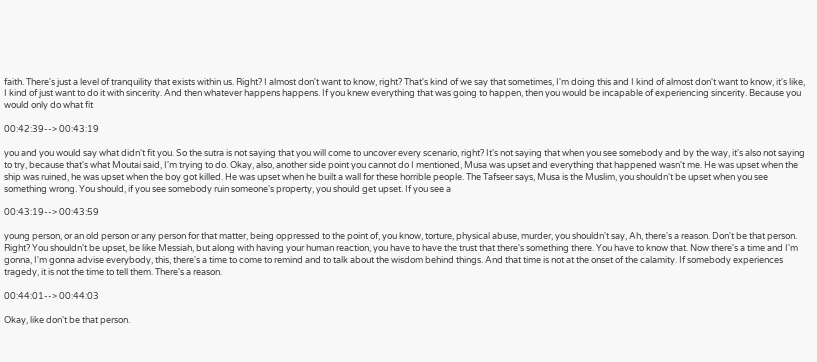faith. There's just a level of tranquility that exists within us. Right? I almost don't want to know, right? That's kind of we say that sometimes, I'm doing this and I kind of almost don't want to know, it's like, I kind of just want to do it with sincerity. And then whatever happens happens. If you knew everything that was going to happen, then you would be incapable of experiencing sincerity. Because you would only do what fit

00:42:39--> 00:43:19

you and you would say what didn't fit you. So the sutra is not saying that you will come to uncover every scenario, right? It's not saying that when you see somebody and by the way, it's also not saying to try, because that's what Moutai said, I'm trying to do. Okay, also, another side point you cannot do I mentioned, Musa was upset and everything that happened wasn't me. He was upset when the ship was ruined, he was upset when the boy got killed. He was upset when he built a wall for these horrible people. The Tafseer says, Musa is the Muslim, you shouldn't be upset when you see something wrong. You should, if you see somebody ruin someone's property, you should get upset. If you see a

00:43:19--> 00:43:59

young person, or an old person or any person for that matter, being oppressed to the point of, you know, torture, physical abuse, murder, you shouldn't say, Ah, there's a reason. Don't be that person. Right? You shouldn't be upset, be like Messiah, but along with having your human reaction, you have to have the trust that there's something there. You have to know that. Now there's a time and I'm gonna, I'm gonna advise everybody, this, there's a time to come to remind and to talk about the wisdom behind things. And that time is not at the onset of the calamity. If somebody experiences tragedy, it is not the time to tell them. There's a reason.

00:44:01--> 00:44:03

Okay, like don't be that person.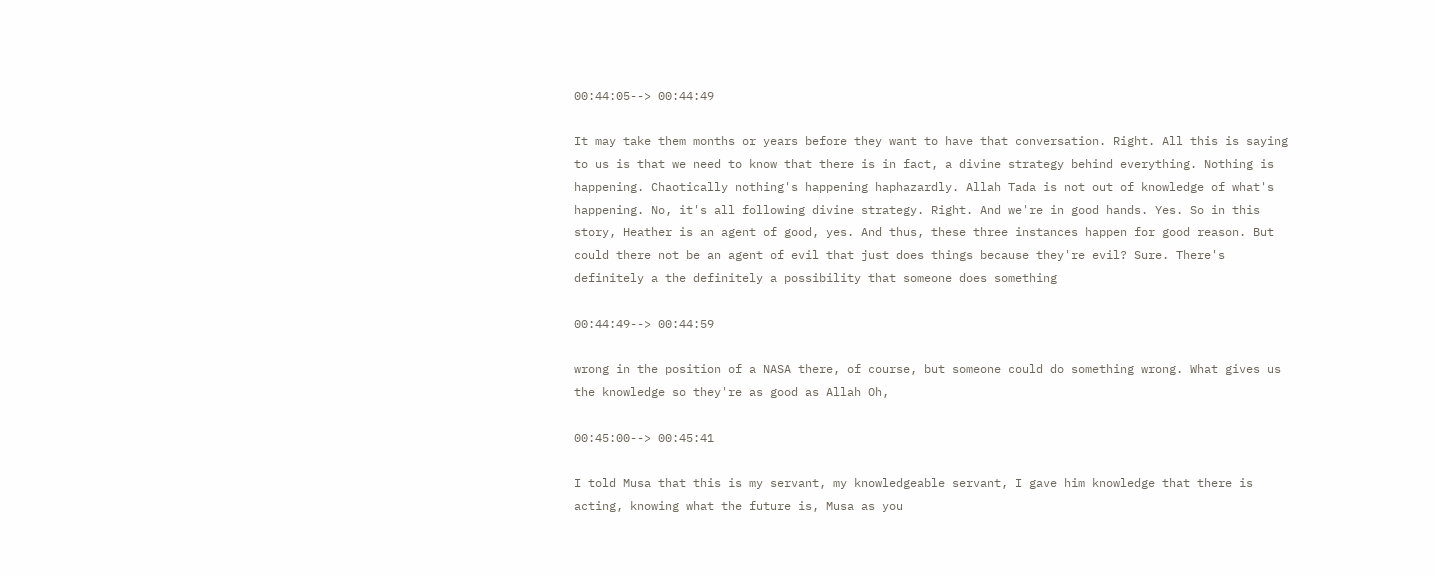00:44:05--> 00:44:49

It may take them months or years before they want to have that conversation. Right. All this is saying to us is that we need to know that there is in fact, a divine strategy behind everything. Nothing is happening. Chaotically nothing's happening haphazardly. Allah Tada is not out of knowledge of what's happening. No, it's all following divine strategy. Right. And we're in good hands. Yes. So in this story, Heather is an agent of good, yes. And thus, these three instances happen for good reason. But could there not be an agent of evil that just does things because they're evil? Sure. There's definitely a the definitely a possibility that someone does something

00:44:49--> 00:44:59

wrong in the position of a NASA there, of course, but someone could do something wrong. What gives us the knowledge so they're as good as Allah Oh,

00:45:00--> 00:45:41

I told Musa that this is my servant, my knowledgeable servant, I gave him knowledge that there is acting, knowing what the future is, Musa as you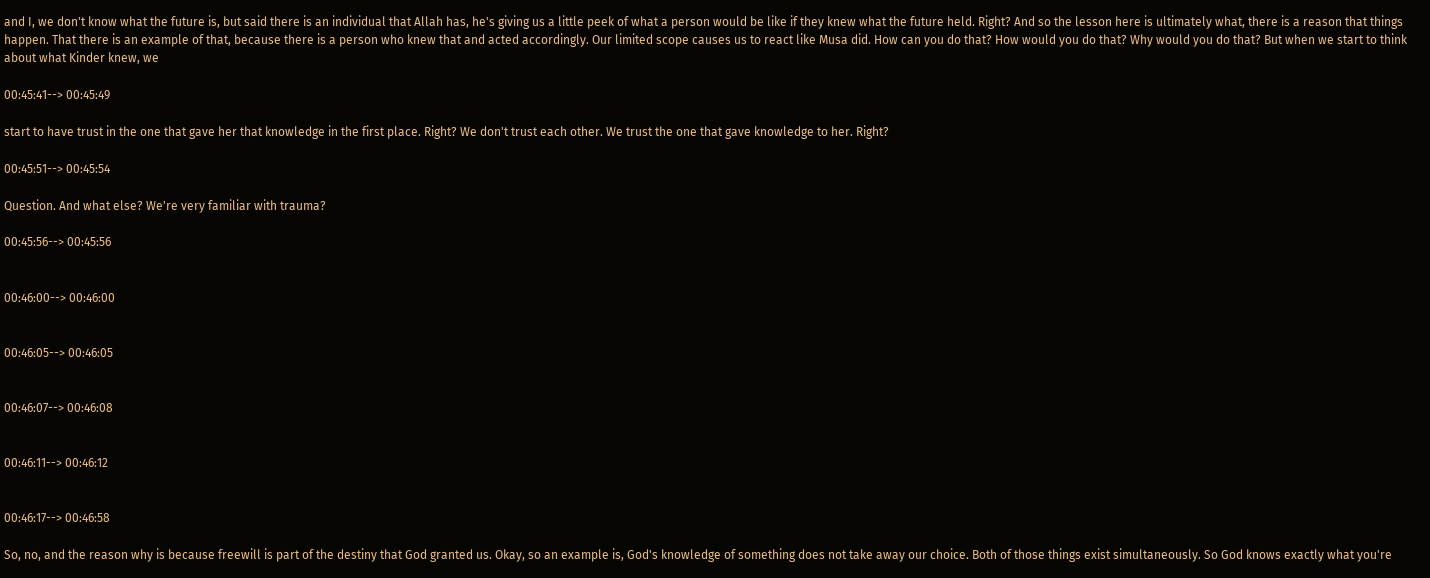and I, we don't know what the future is, but said there is an individual that Allah has, he's giving us a little peek of what a person would be like if they knew what the future held. Right? And so the lesson here is ultimately what, there is a reason that things happen. That there is an example of that, because there is a person who knew that and acted accordingly. Our limited scope causes us to react like Musa did. How can you do that? How would you do that? Why would you do that? But when we start to think about what Kinder knew, we

00:45:41--> 00:45:49

start to have trust in the one that gave her that knowledge in the first place. Right? We don't trust each other. We trust the one that gave knowledge to her. Right?

00:45:51--> 00:45:54

Question. And what else? We're very familiar with trauma?

00:45:56--> 00:45:56


00:46:00--> 00:46:00


00:46:05--> 00:46:05


00:46:07--> 00:46:08


00:46:11--> 00:46:12


00:46:17--> 00:46:58

So, no, and the reason why is because freewill is part of the destiny that God granted us. Okay, so an example is, God's knowledge of something does not take away our choice. Both of those things exist simultaneously. So God knows exactly what you're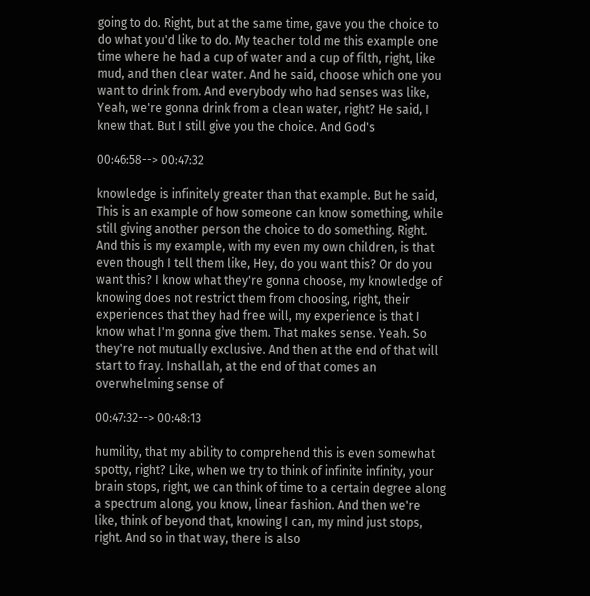going to do. Right, but at the same time, gave you the choice to do what you'd like to do. My teacher told me this example one time where he had a cup of water and a cup of filth, right, like mud, and then clear water. And he said, choose which one you want to drink from. And everybody who had senses was like, Yeah, we're gonna drink from a clean water, right? He said, I knew that. But I still give you the choice. And God's

00:46:58--> 00:47:32

knowledge is infinitely greater than that example. But he said, This is an example of how someone can know something, while still giving another person the choice to do something. Right. And this is my example, with my even my own children, is that even though I tell them like, Hey, do you want this? Or do you want this? I know what they're gonna choose, my knowledge of knowing does not restrict them from choosing, right, their experiences that they had free will, my experience is that I know what I'm gonna give them. That makes sense. Yeah. So they're not mutually exclusive. And then at the end of that will start to fray. Inshallah, at the end of that comes an overwhelming sense of

00:47:32--> 00:48:13

humility, that my ability to comprehend this is even somewhat spotty, right? Like, when we try to think of infinite infinity, your brain stops, right, we can think of time to a certain degree along a spectrum along, you know, linear fashion. And then we're like, think of beyond that, knowing I can, my mind just stops, right. And so in that way, there is also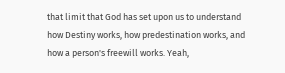that limit that God has set upon us to understand how Destiny works, how predestination works, and how a person's freewill works. Yeah,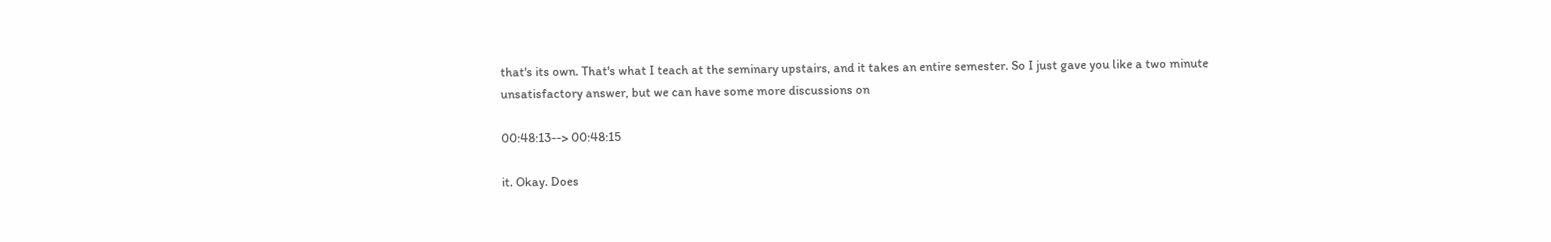that's its own. That's what I teach at the seminary upstairs, and it takes an entire semester. So I just gave you like a two minute unsatisfactory answer, but we can have some more discussions on

00:48:13--> 00:48:15

it. Okay. Does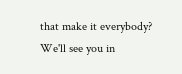that make it everybody? We'll see you in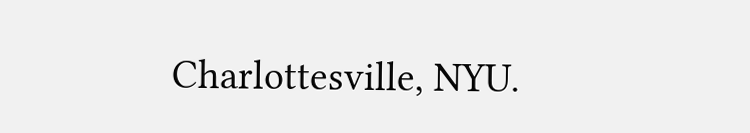Charlottesville, NYU.